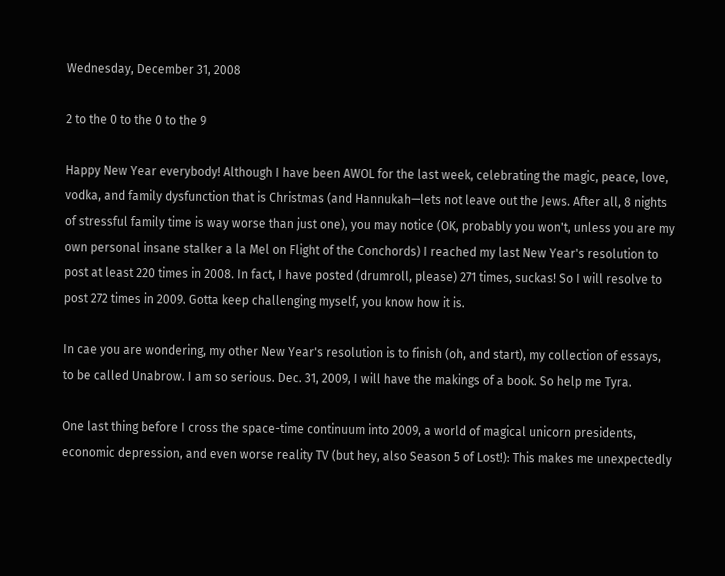Wednesday, December 31, 2008

2 to the 0 to the 0 to the 9

Happy New Year everybody! Although I have been AWOL for the last week, celebrating the magic, peace, love, vodka, and family dysfunction that is Christmas (and Hannukah—lets not leave out the Jews. After all, 8 nights of stressful family time is way worse than just one), you may notice (OK, probably you won't, unless you are my own personal insane stalker a la Mel on Flight of the Conchords) I reached my last New Year's resolution to post at least 220 times in 2008. In fact, I have posted (drumroll, please) 271 times, suckas! So I will resolve to post 272 times in 2009. Gotta keep challenging myself, you know how it is.

In cae you are wondering, my other New Year's resolution is to finish (oh, and start), my collection of essays, to be called Unabrow. I am so serious. Dec. 31, 2009, I will have the makings of a book. So help me Tyra.

One last thing before I cross the space-time continuum into 2009, a world of magical unicorn presidents, economic depression, and even worse reality TV (but hey, also Season 5 of Lost!): This makes me unexpectedly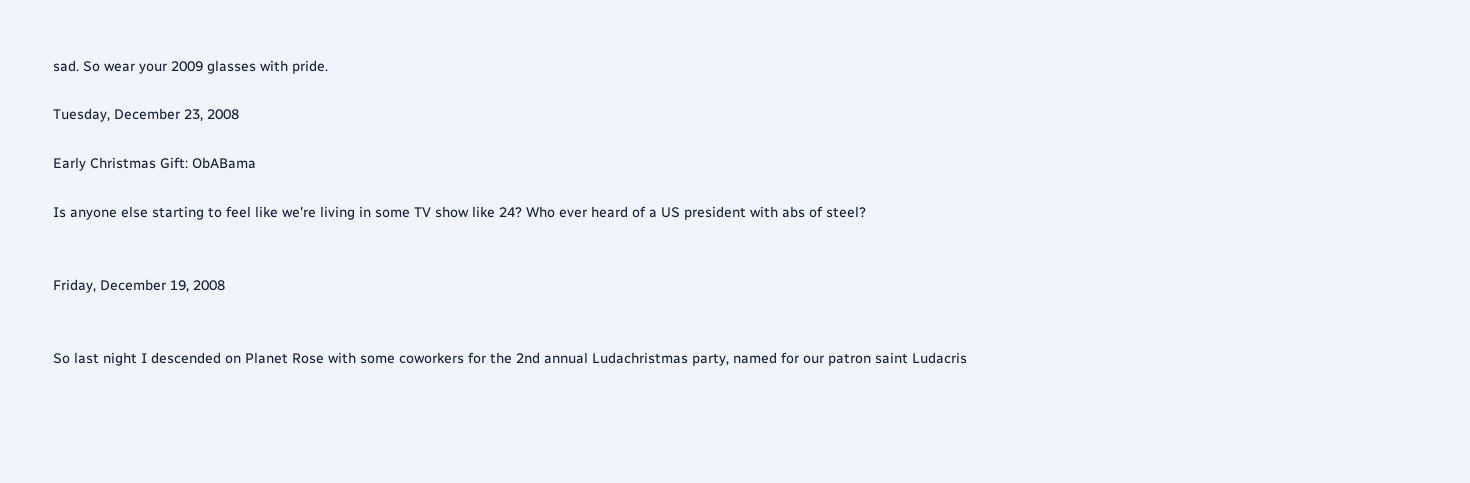sad. So wear your 2009 glasses with pride.

Tuesday, December 23, 2008

Early Christmas Gift: ObABama

Is anyone else starting to feel like we're living in some TV show like 24? Who ever heard of a US president with abs of steel?


Friday, December 19, 2008


So last night I descended on Planet Rose with some coworkers for the 2nd annual Ludachristmas party, named for our patron saint Ludacris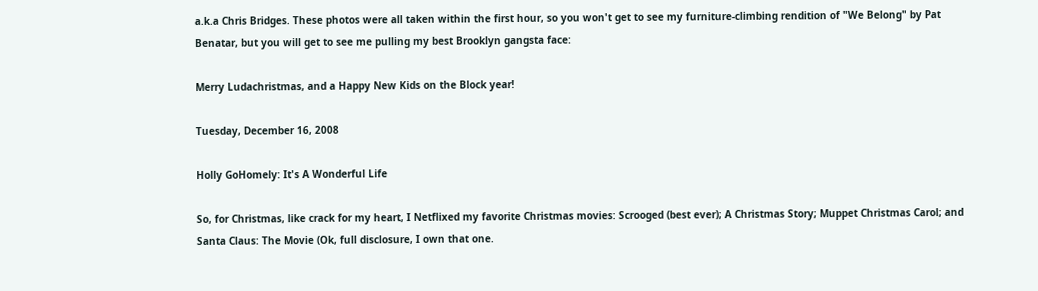a.k.a Chris Bridges. These photos were all taken within the first hour, so you won't get to see my furniture-climbing rendition of "We Belong" by Pat Benatar, but you will get to see me pulling my best Brooklyn gangsta face:

Merry Ludachristmas, and a Happy New Kids on the Block year!

Tuesday, December 16, 2008

Holly GoHomely: It's A Wonderful Life

So, for Christmas, like crack for my heart, I Netflixed my favorite Christmas movies: Scrooged (best ever); A Christmas Story; Muppet Christmas Carol; and Santa Claus: The Movie (Ok, full disclosure, I own that one.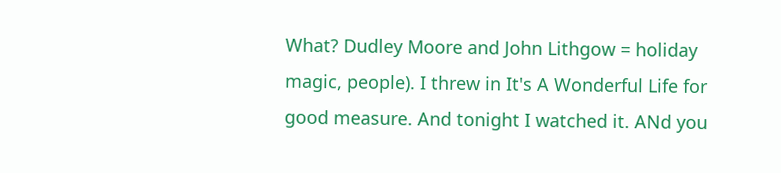What? Dudley Moore and John Lithgow = holiday magic, people). I threw in It's A Wonderful Life for good measure. And tonight I watched it. ANd you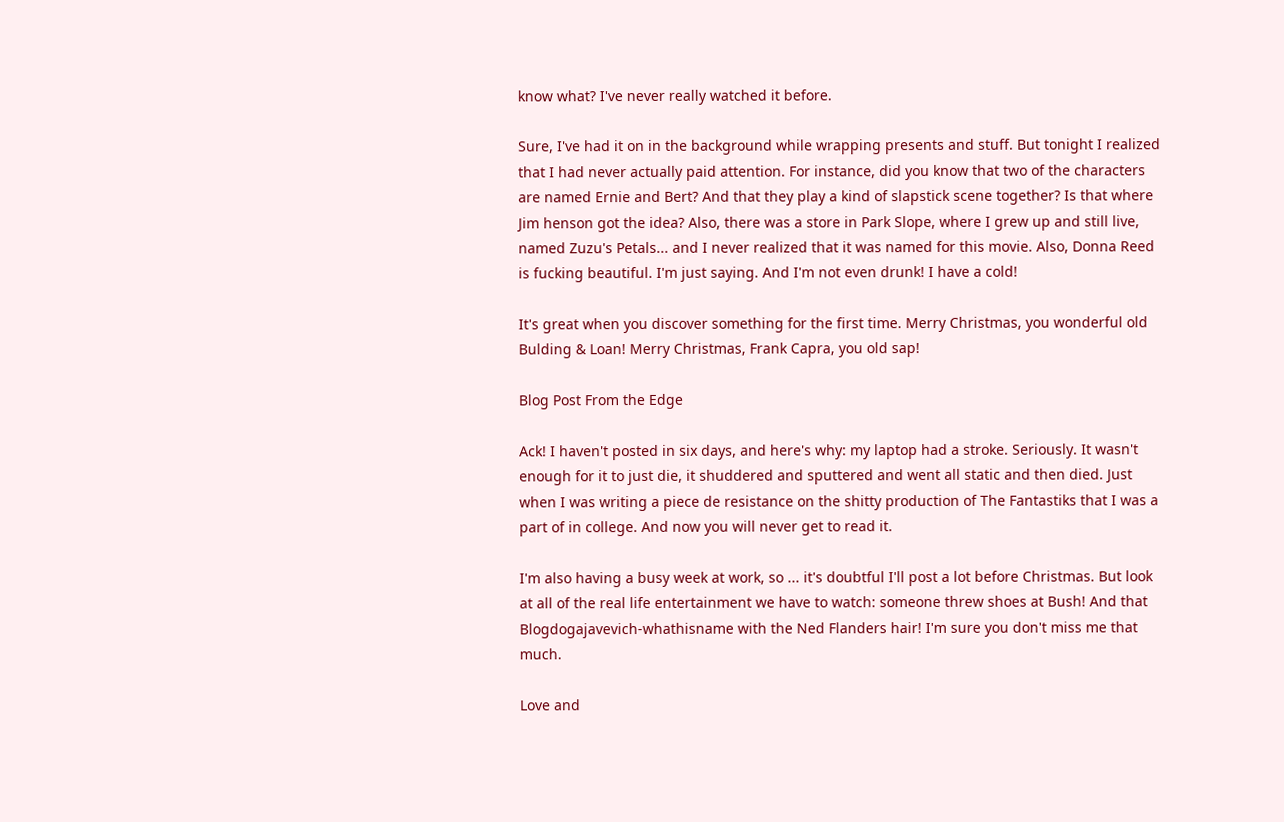know what? I've never really watched it before.

Sure, I've had it on in the background while wrapping presents and stuff. But tonight I realized that I had never actually paid attention. For instance, did you know that two of the characters are named Ernie and Bert? And that they play a kind of slapstick scene together? Is that where Jim henson got the idea? Also, there was a store in Park Slope, where I grew up and still live, named Zuzu's Petals... and I never realized that it was named for this movie. Also, Donna Reed is fucking beautiful. I'm just saying. And I'm not even drunk! I have a cold!

It's great when you discover something for the first time. Merry Christmas, you wonderful old Bulding & Loan! Merry Christmas, Frank Capra, you old sap!

Blog Post From the Edge

Ack! I haven't posted in six days, and here's why: my laptop had a stroke. Seriously. It wasn't enough for it to just die, it shuddered and sputtered and went all static and then died. Just when I was writing a piece de resistance on the shitty production of The Fantastiks that I was a part of in college. And now you will never get to read it.

I'm also having a busy week at work, so ... it's doubtful I'll post a lot before Christmas. But look at all of the real life entertainment we have to watch: someone threw shoes at Bush! And that Blogdogajavevich-whathisname with the Ned Flanders hair! I'm sure you don't miss me that much.

Love and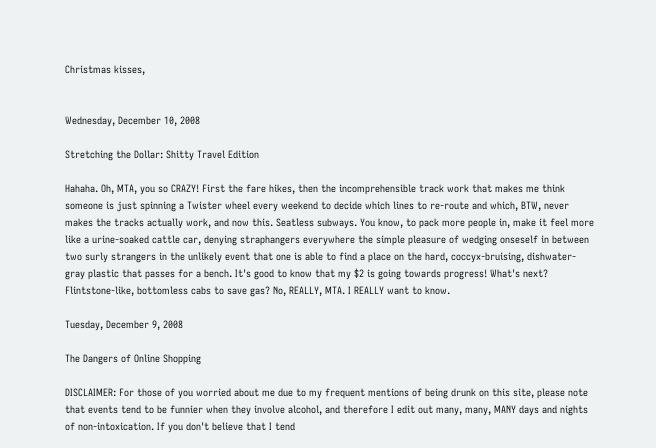Christmas kisses,


Wednesday, December 10, 2008

Stretching the Dollar: Shitty Travel Edition

Hahaha. Oh, MTA, you so CRAZY! First the fare hikes, then the incomprehensible track work that makes me think someone is just spinning a Twister wheel every weekend to decide which lines to re-route and which, BTW, never makes the tracks actually work, and now this. Seatless subways. You know, to pack more people in, make it feel more like a urine-soaked cattle car, denying straphangers everywhere the simple pleasure of wedging onseself in between two surly strangers in the unlikely event that one is able to find a place on the hard, coccyx-bruising, dishwater-gray plastic that passes for a bench. It's good to know that my $2 is going towards progress! What's next? Flintstone-like, bottomless cabs to save gas? No, REALLY, MTA. I REALLY want to know.

Tuesday, December 9, 2008

The Dangers of Online Shopping

DISCLAIMER: For those of you worried about me due to my frequent mentions of being drunk on this site, please note that events tend to be funnier when they involve alcohol, and therefore I edit out many, many, MANY days and nights of non-intoxication. If you don't believe that I tend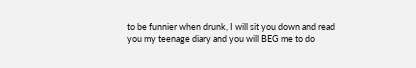to be funnier when drunk, I will sit you down and read you my teenage diary and you will BEG me to do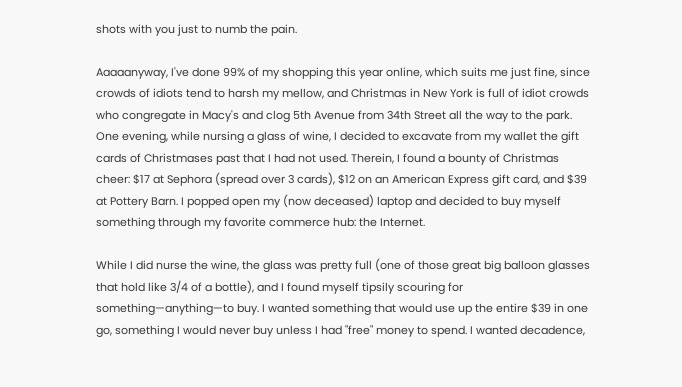shots with you just to numb the pain.

Aaaaanyway, I've done 99% of my shopping this year online, which suits me just fine, since crowds of idiots tend to harsh my mellow, and Christmas in New York is full of idiot crowds who congregate in Macy's and clog 5th Avenue from 34th Street all the way to the park. One evening, while nursing a glass of wine, I decided to excavate from my wallet the gift cards of Christmases past that I had not used. Therein, I found a bounty of Christmas cheer: $17 at Sephora (spread over 3 cards), $12 on an American Express gift card, and $39 at Pottery Barn. I popped open my (now deceased) laptop and decided to buy myself something through my favorite commerce hub: the Internet.

While I did nurse the wine, the glass was pretty full (one of those great big balloon glasses that hold like 3/4 of a bottle), and I found myself tipsily scouring for something—anything—to buy. I wanted something that would use up the entire $39 in one go, something I would never buy unless I had "free" money to spend. I wanted decadence,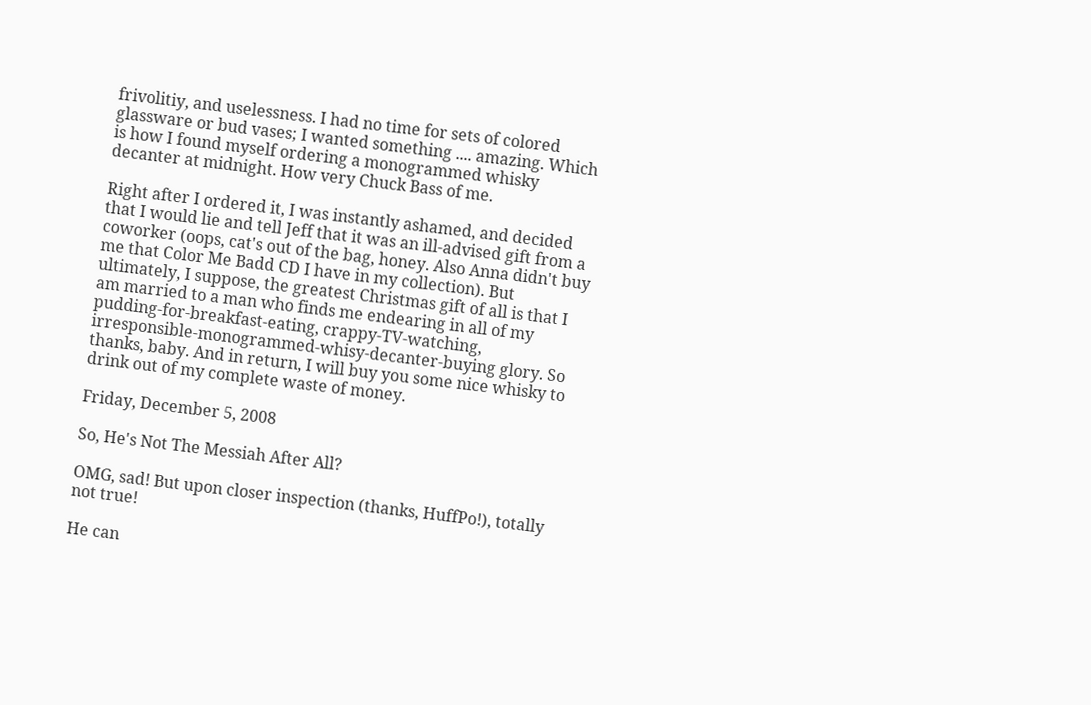frivolitiy, and uselessness. I had no time for sets of colored glassware or bud vases; I wanted something .... amazing. Which is how I found myself ordering a monogrammed whisky decanter at midnight. How very Chuck Bass of me.

Right after I ordered it, I was instantly ashamed, and decided that I would lie and tell Jeff that it was an ill-advised gift from a coworker (oops, cat's out of the bag, honey. Also Anna didn't buy me that Color Me Badd CD I have in my collection). But ultimately, I suppose, the greatest Christmas gift of all is that I am married to a man who finds me endearing in all of my pudding-for-breakfast-eating, crappy-TV-watching, irresponsible-monogrammed-whisy-decanter-buying glory. So thanks, baby. And in return, I will buy you some nice whisky to drink out of my complete waste of money.

Friday, December 5, 2008

So, He's Not The Messiah After All?

OMG, sad! But upon closer inspection (thanks, HuffPo!), totally not true!

He can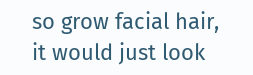so grow facial hair, it would just look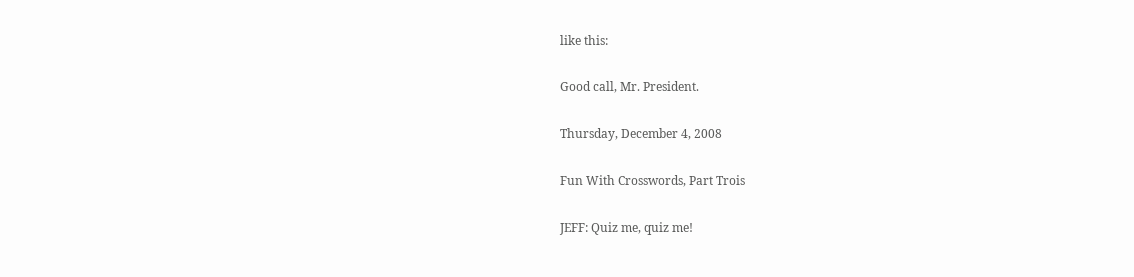like this:

Good call, Mr. President.

Thursday, December 4, 2008

Fun With Crosswords, Part Trois

JEFF: Quiz me, quiz me!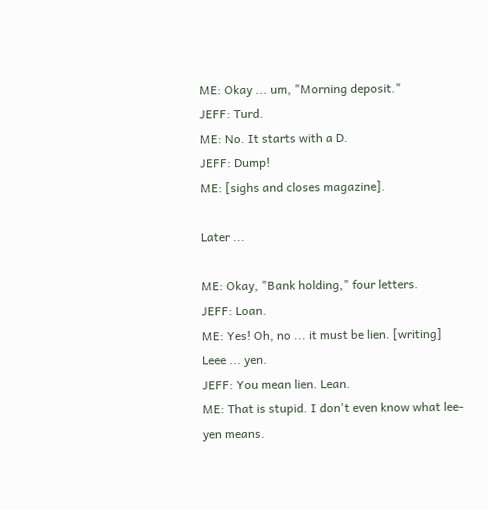ME: Okay ... um, "Morning deposit."
JEFF: Turd.
ME: No. It starts with a D.
JEFF: Dump!
ME: [sighs and closes magazine].

Later ...

ME: Okay, "Bank holding," four letters.
JEFF: Loan.
ME: Yes! Oh, no ... it must be lien. [writing] Leee ... yen.
JEFF: You mean lien. Lean.
ME: That is stupid. I don't even know what lee-yen means.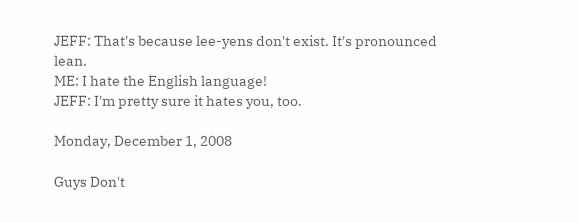JEFF: That's because lee-yens don't exist. It's pronounced lean.
ME: I hate the English language!
JEFF: I'm pretty sure it hates you, too.

Monday, December 1, 2008

Guys Don't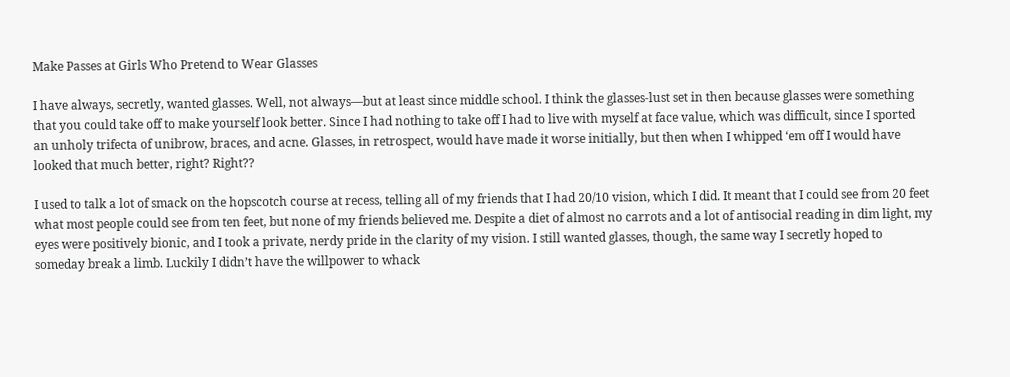Make Passes at Girls Who Pretend to Wear Glasses

I have always, secretly, wanted glasses. Well, not always—but at least since middle school. I think the glasses-lust set in then because glasses were something that you could take off to make yourself look better. Since I had nothing to take off I had to live with myself at face value, which was difficult, since I sported an unholy trifecta of unibrow, braces, and acne. Glasses, in retrospect, would have made it worse initially, but then when I whipped ‘em off I would have looked that much better, right? Right??

I used to talk a lot of smack on the hopscotch course at recess, telling all of my friends that I had 20/10 vision, which I did. It meant that I could see from 20 feet what most people could see from ten feet, but none of my friends believed me. Despite a diet of almost no carrots and a lot of antisocial reading in dim light, my eyes were positively bionic, and I took a private, nerdy pride in the clarity of my vision. I still wanted glasses, though, the same way I secretly hoped to someday break a limb. Luckily I didn’t have the willpower to whack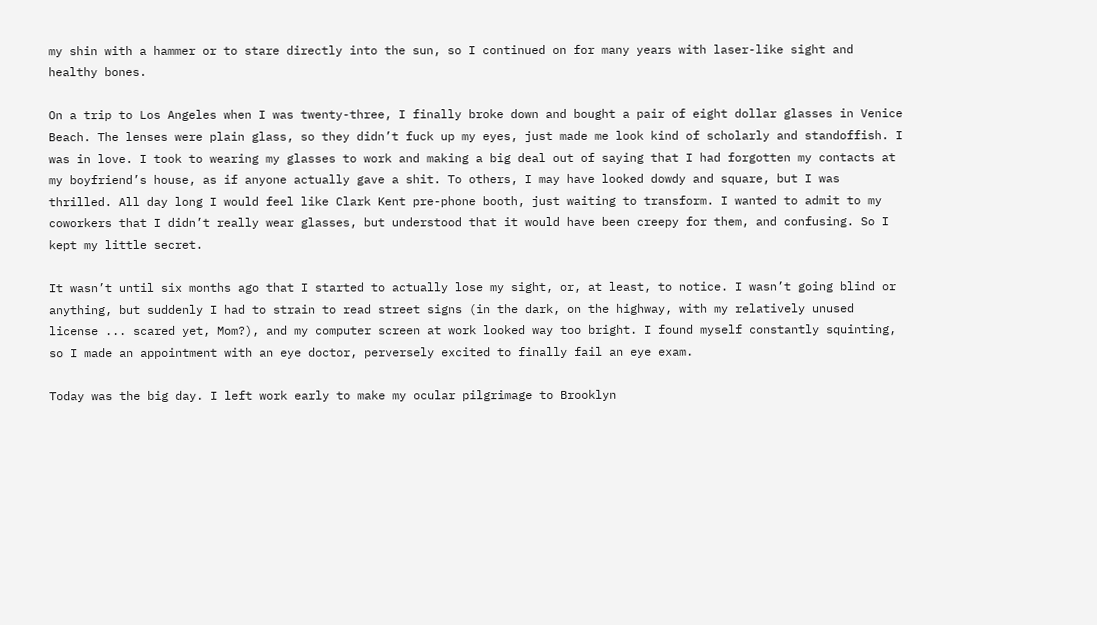my shin with a hammer or to stare directly into the sun, so I continued on for many years with laser-like sight and healthy bones.

On a trip to Los Angeles when I was twenty-three, I finally broke down and bought a pair of eight dollar glasses in Venice Beach. The lenses were plain glass, so they didn’t fuck up my eyes, just made me look kind of scholarly and standoffish. I was in love. I took to wearing my glasses to work and making a big deal out of saying that I had forgotten my contacts at my boyfriend’s house, as if anyone actually gave a shit. To others, I may have looked dowdy and square, but I was thrilled. All day long I would feel like Clark Kent pre-phone booth, just waiting to transform. I wanted to admit to my coworkers that I didn’t really wear glasses, but understood that it would have been creepy for them, and confusing. So I kept my little secret.

It wasn’t until six months ago that I started to actually lose my sight, or, at least, to notice. I wasn’t going blind or anything, but suddenly I had to strain to read street signs (in the dark, on the highway, with my relatively unused license ... scared yet, Mom?), and my computer screen at work looked way too bright. I found myself constantly squinting, so I made an appointment with an eye doctor, perversely excited to finally fail an eye exam.

Today was the big day. I left work early to make my ocular pilgrimage to Brooklyn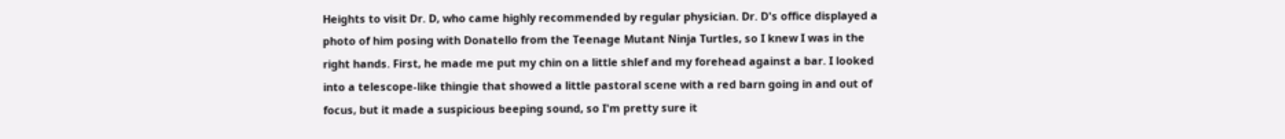Heights to visit Dr. D, who came highly recommended by regular physician. Dr. D's office displayed a photo of him posing with Donatello from the Teenage Mutant Ninja Turtles, so I knew I was in the right hands. First, he made me put my chin on a little shlef and my forehead against a bar. I looked into a telescope-like thingie that showed a little pastoral scene with a red barn going in and out of focus, but it made a suspicious beeping sound, so I'm pretty sure it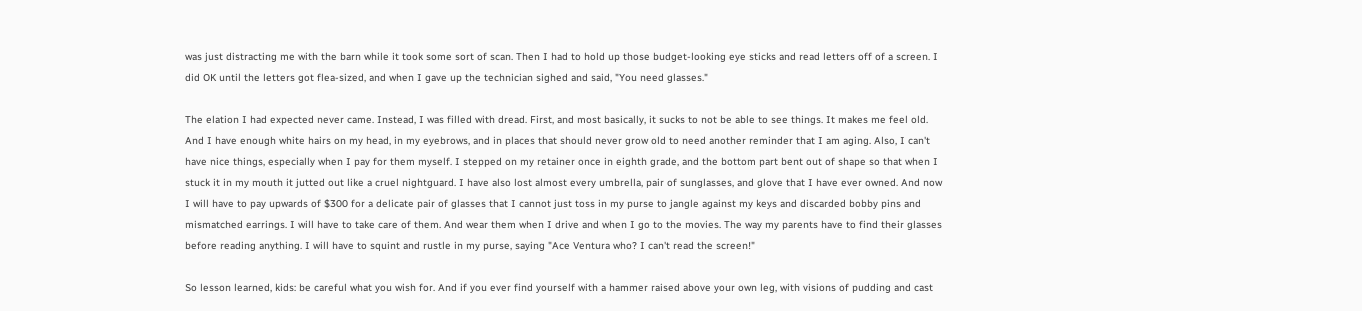was just distracting me with the barn while it took some sort of scan. Then I had to hold up those budget-looking eye sticks and read letters off of a screen. I did OK until the letters got flea-sized, and when I gave up the technician sighed and said, "You need glasses."

The elation I had expected never came. Instead, I was filled with dread. First, and most basically, it sucks to not be able to see things. It makes me feel old. And I have enough white hairs on my head, in my eyebrows, and in places that should never grow old to need another reminder that I am aging. Also, I can't have nice things, especially when I pay for them myself. I stepped on my retainer once in eighth grade, and the bottom part bent out of shape so that when I stuck it in my mouth it jutted out like a cruel nightguard. I have also lost almost every umbrella, pair of sunglasses, and glove that I have ever owned. And now I will have to pay upwards of $300 for a delicate pair of glasses that I cannot just toss in my purse to jangle against my keys and discarded bobby pins and mismatched earrings. I will have to take care of them. And wear them when I drive and when I go to the movies. The way my parents have to find their glasses before reading anything. I will have to squint and rustle in my purse, saying "Ace Ventura who? I can't read the screen!"

So lesson learned, kids: be careful what you wish for. And if you ever find yourself with a hammer raised above your own leg, with visions of pudding and cast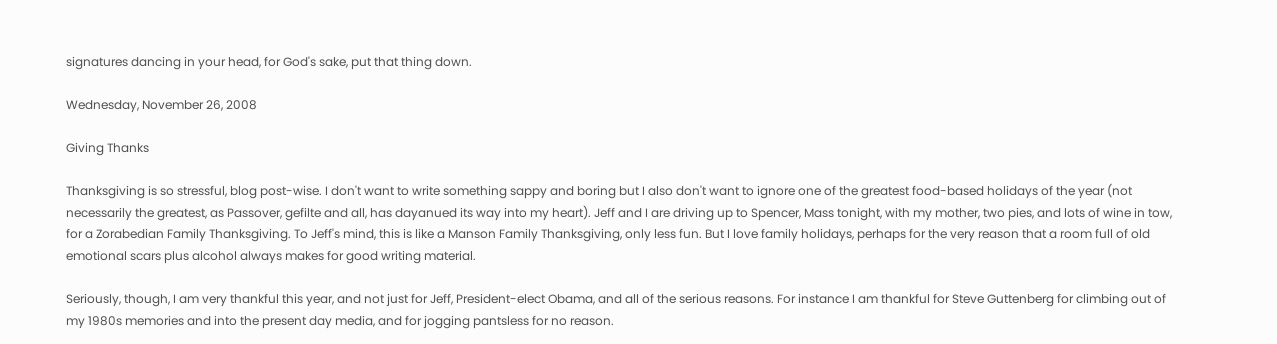signatures dancing in your head, for God's sake, put that thing down.

Wednesday, November 26, 2008

Giving Thanks

Thanksgiving is so stressful, blog post-wise. I don't want to write something sappy and boring but I also don't want to ignore one of the greatest food-based holidays of the year (not necessarily the greatest, as Passover, gefilte and all, has dayanued its way into my heart). Jeff and I are driving up to Spencer, Mass tonight, with my mother, two pies, and lots of wine in tow, for a Zorabedian Family Thanksgiving. To Jeff's mind, this is like a Manson Family Thanksgiving, only less fun. But I love family holidays, perhaps for the very reason that a room full of old emotional scars plus alcohol always makes for good writing material.

Seriously, though, I am very thankful this year, and not just for Jeff, President-elect Obama, and all of the serious reasons. For instance I am thankful for Steve Guttenberg for climbing out of my 1980s memories and into the present day media, and for jogging pantsless for no reason.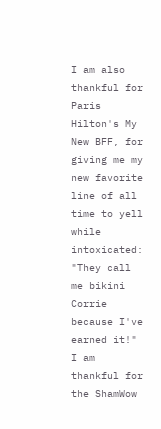I am also thankful for Paris Hilton's My New BFF, for giving me my new favorite line of all time to yell while intoxicated: "They call me bikini Corrie because I've earned it!" I am thankful for the ShamWow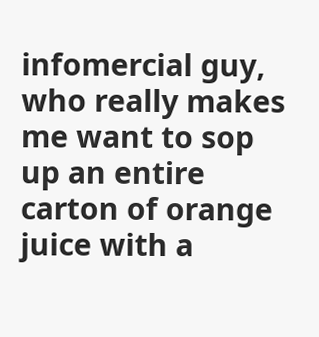infomercial guy, who really makes me want to sop up an entire carton of orange juice with a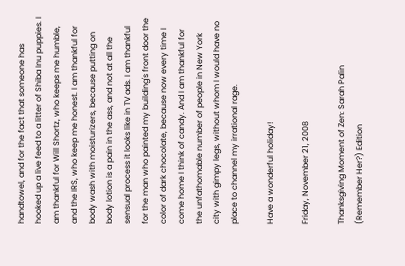handtowel, and for the fact that someone has hooked up a live feed to a litter of Shiba Inu puppies. I am thankful for Will Shortz, who keeps me humble, and the IRS, who keep me honest. I am thankful for body wash with moisturizers, because putting on body lotion is a pain in the ass, and not at all the sensual process it looks like in TV ads. I am thankful for the man who painted my building's front door the color of dark chocolate, because now every time I come home I think of candy. And I am thankful for the unfathomable number of people in New York city with gimpy legs, without whom I would have no place to channel my irrational rage.

Have a wonderful holiday!

Friday, November 21, 2008

Thanksgiving Moment of Zen: Sarah Palin (Remember Her?) Edition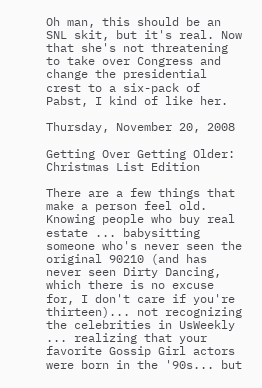Oh man, this should be an SNL skit, but it's real. Now that she's not threatening to take over Congress and change the presidential crest to a six-pack of Pabst, I kind of like her.

Thursday, November 20, 2008

Getting Over Getting Older: Christmas List Edition

There are a few things that make a person feel old. Knowing people who buy real estate ... babysitting someone who's never seen the original 90210 (and has never seen Dirty Dancing, which there is no excuse for, I don't care if you're thirteen)... not recognizing the celebrities in UsWeekly ... realizing that your favorite Gossip Girl actors were born in the '90s... but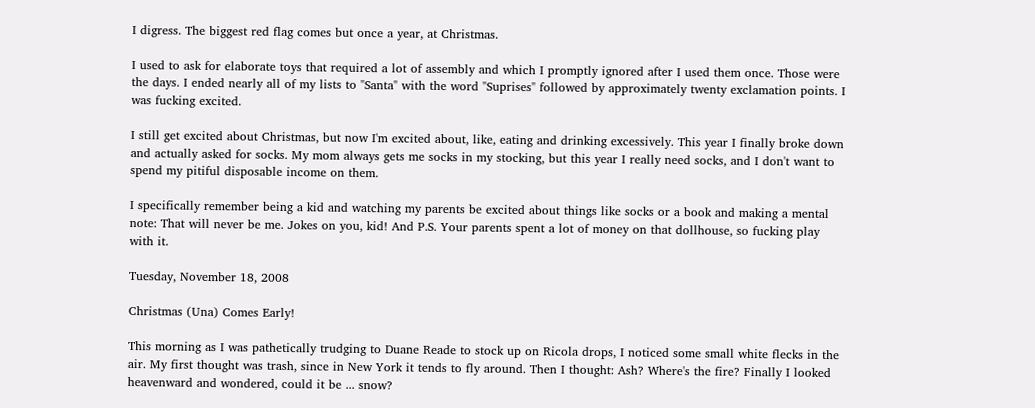I digress. The biggest red flag comes but once a year, at Christmas.

I used to ask for elaborate toys that required a lot of assembly and which I promptly ignored after I used them once. Those were the days. I ended nearly all of my lists to "Santa" with the word "Suprises" followed by approximately twenty exclamation points. I was fucking excited.

I still get excited about Christmas, but now I'm excited about, like, eating and drinking excessively. This year I finally broke down and actually asked for socks. My mom always gets me socks in my stocking, but this year I really need socks, and I don't want to spend my pitiful disposable income on them.

I specifically remember being a kid and watching my parents be excited about things like socks or a book and making a mental note: That will never be me. Jokes on you, kid! And P.S. Your parents spent a lot of money on that dollhouse, so fucking play with it.

Tuesday, November 18, 2008

Christmas (Una) Comes Early!

This morning as I was pathetically trudging to Duane Reade to stock up on Ricola drops, I noticed some small white flecks in the air. My first thought was trash, since in New York it tends to fly around. Then I thought: Ash? Where's the fire? Finally I looked heavenward and wondered, could it be ... snow?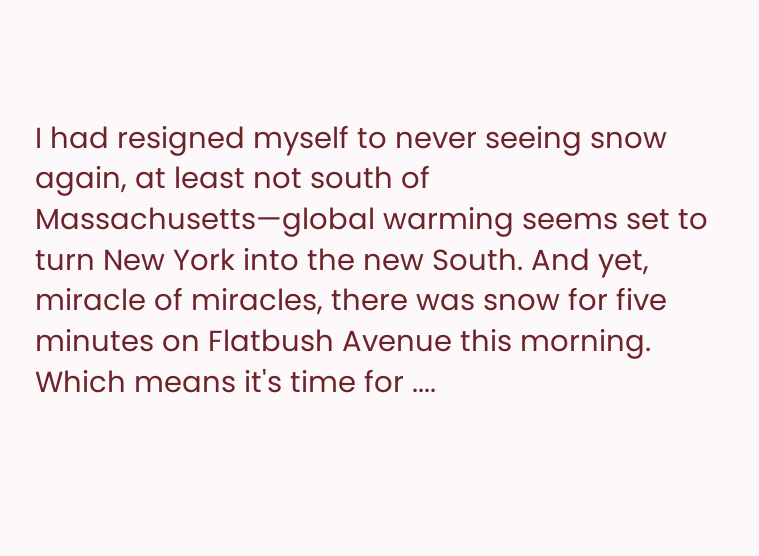I had resigned myself to never seeing snow again, at least not south of Massachusetts—global warming seems set to turn New York into the new South. And yet, miracle of miracles, there was snow for five minutes on Flatbush Avenue this morning. Which means it's time for ....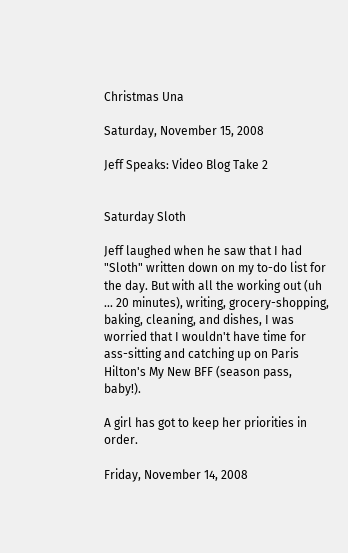Christmas Una

Saturday, November 15, 2008

Jeff Speaks: Video Blog Take 2


Saturday Sloth

Jeff laughed when he saw that I had "Sloth" written down on my to-do list for the day. But with all the working out (uh ... 20 minutes), writing, grocery-shopping, baking, cleaning, and dishes, I was worried that I wouldn't have time for ass-sitting and catching up on Paris Hilton's My New BFF (season pass, baby!).

A girl has got to keep her priorities in order.

Friday, November 14, 2008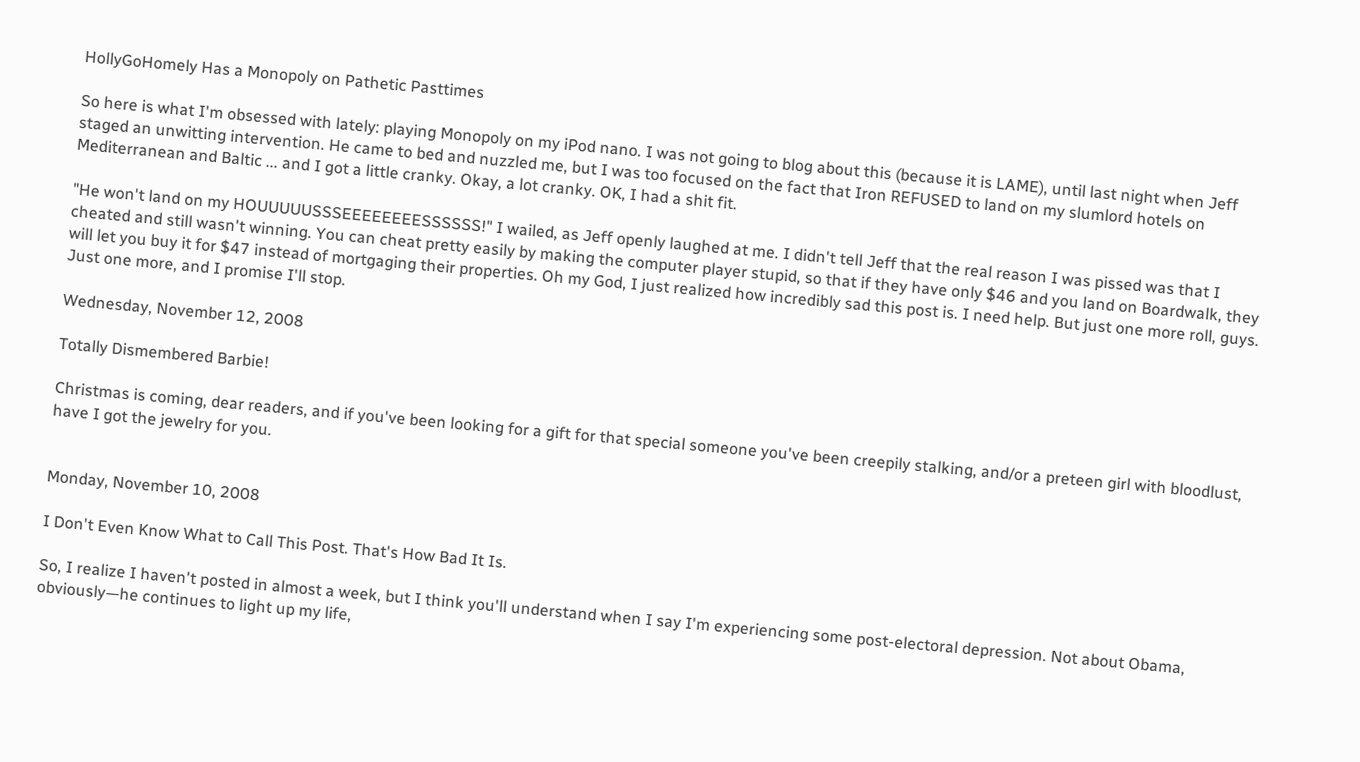HollyGoHomely Has a Monopoly on Pathetic Pasttimes

So here is what I'm obsessed with lately: playing Monopoly on my iPod nano. I was not going to blog about this (because it is LAME), until last night when Jeff staged an unwitting intervention. He came to bed and nuzzled me, but I was too focused on the fact that Iron REFUSED to land on my slumlord hotels on Mediterranean and Baltic ... and I got a little cranky. Okay, a lot cranky. OK, I had a shit fit.

"He won't land on my HOUUUUUSSSEEEEEEEESSSSSS!" I wailed, as Jeff openly laughed at me. I didn't tell Jeff that the real reason I was pissed was that I cheated and still wasn't winning. You can cheat pretty easily by making the computer player stupid, so that if they have only $46 and you land on Boardwalk, they will let you buy it for $47 instead of mortgaging their properties. Oh my God, I just realized how incredibly sad this post is. I need help. But just one more roll, guys. Just one more, and I promise I'll stop.

Wednesday, November 12, 2008

Totally Dismembered Barbie!

Christmas is coming, dear readers, and if you've been looking for a gift for that special someone you've been creepily stalking, and/or a preteen girl with bloodlust, have I got the jewelry for you.


Monday, November 10, 2008

I Don't Even Know What to Call This Post. That's How Bad It Is.

So, I realize I haven't posted in almost a week, but I think you'll understand when I say I'm experiencing some post-electoral depression. Not about Obama, obviously—he continues to light up my life,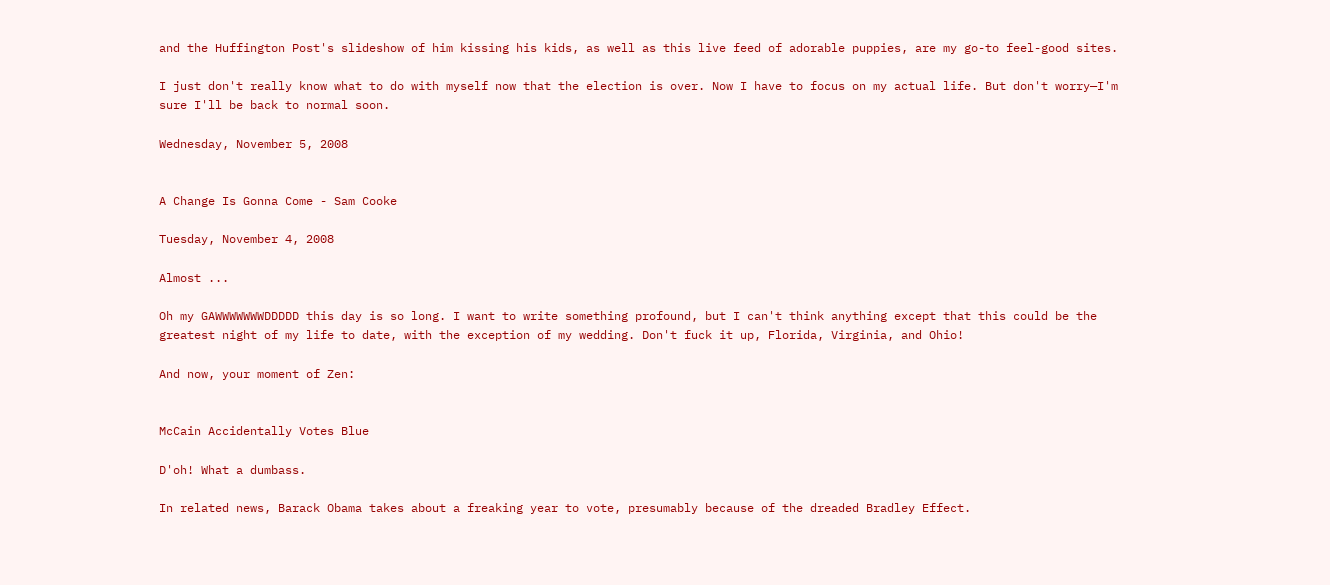and the Huffington Post's slideshow of him kissing his kids, as well as this live feed of adorable puppies, are my go-to feel-good sites.

I just don't really know what to do with myself now that the election is over. Now I have to focus on my actual life. But don't worry—I'm sure I'll be back to normal soon.

Wednesday, November 5, 2008


A Change Is Gonna Come - Sam Cooke

Tuesday, November 4, 2008

Almost ...

Oh my GAWWWWWWWDDDDD this day is so long. I want to write something profound, but I can't think anything except that this could be the greatest night of my life to date, with the exception of my wedding. Don't fuck it up, Florida, Virginia, and Ohio!

And now, your moment of Zen:


McCain Accidentally Votes Blue

D'oh! What a dumbass.

In related news, Barack Obama takes about a freaking year to vote, presumably because of the dreaded Bradley Effect.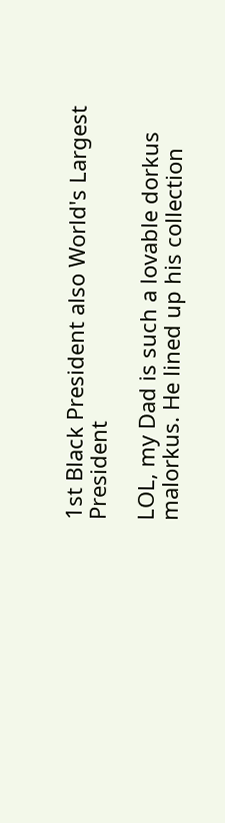1st Black President also World's Largest President

LOL, my Dad is such a lovable dorkus malorkus. He lined up his collection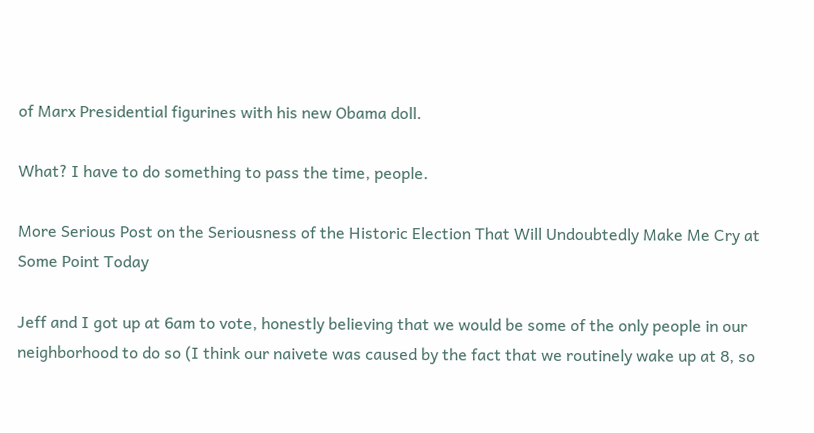of Marx Presidential figurines with his new Obama doll.

What? I have to do something to pass the time, people.

More Serious Post on the Seriousness of the Historic Election That Will Undoubtedly Make Me Cry at Some Point Today

Jeff and I got up at 6am to vote, honestly believing that we would be some of the only people in our neighborhood to do so (I think our naivete was caused by the fact that we routinely wake up at 8, so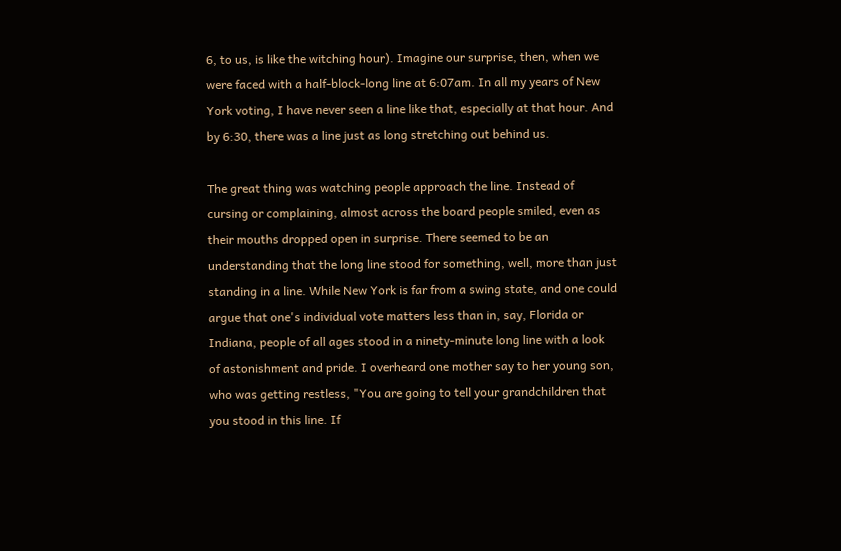6, to us, is like the witching hour). Imagine our surprise, then, when we were faced with a half-block-long line at 6:07am. In all my years of New York voting, I have never seen a line like that, especially at that hour. And by 6:30, there was a line just as long stretching out behind us.

The great thing was watching people approach the line. Instead of cursing or complaining, almost across the board people smiled, even as their mouths dropped open in surprise. There seemed to be an understanding that the long line stood for something, well, more than just standing in a line. While New York is far from a swing state, and one could argue that one's individual vote matters less than in, say, Florida or Indiana, people of all ages stood in a ninety-minute long line with a look of astonishment and pride. I overheard one mother say to her young son, who was getting restless, "You are going to tell your grandchildren that you stood in this line. If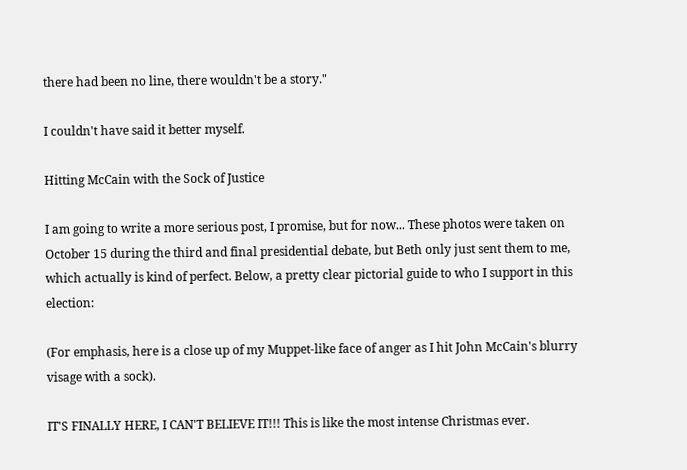there had been no line, there wouldn't be a story."

I couldn't have said it better myself.

Hitting McCain with the Sock of Justice

I am going to write a more serious post, I promise, but for now... These photos were taken on October 15 during the third and final presidential debate, but Beth only just sent them to me, which actually is kind of perfect. Below, a pretty clear pictorial guide to who I support in this election:

(For emphasis, here is a close up of my Muppet-like face of anger as I hit John McCain's blurry visage with a sock).

IT'S FINALLY HERE, I CAN'T BELIEVE IT!!! This is like the most intense Christmas ever.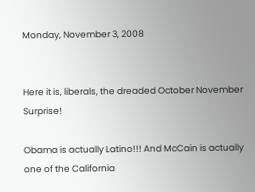Monday, November 3, 2008


Here it is, liberals, the dreaded October November Surprise!

Obama is actually Latino!!! And McCain is actually one of the California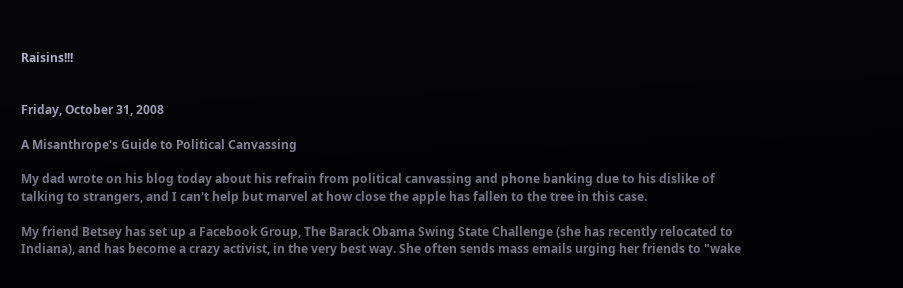Raisins!!!


Friday, October 31, 2008

A Misanthrope's Guide to Political Canvassing

My dad wrote on his blog today about his refrain from political canvassing and phone banking due to his dislike of talking to strangers, and I can't help but marvel at how close the apple has fallen to the tree in this case.

My friend Betsey has set up a Facebook Group, The Barack Obama Swing State Challenge (she has recently relocated to Indiana), and has become a crazy activist, in the very best way. She often sends mass emails urging her friends to "wake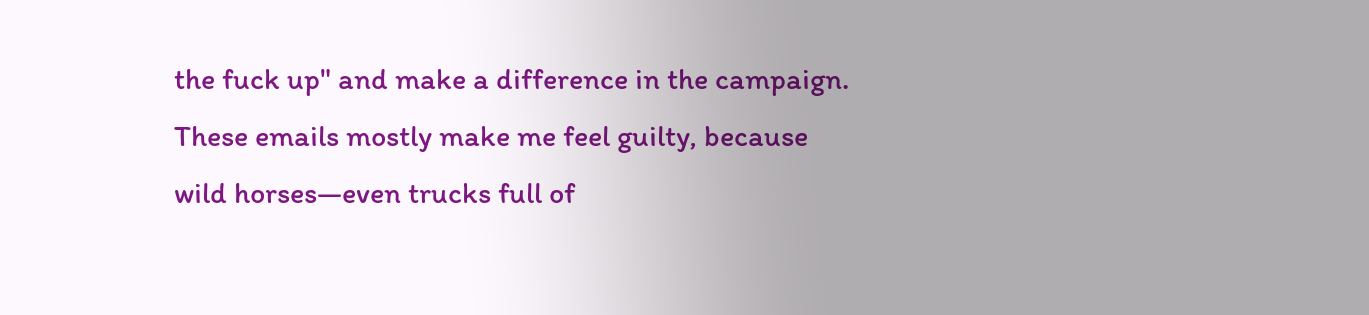the fuck up" and make a difference in the campaign. These emails mostly make me feel guilty, because wild horses—even trucks full of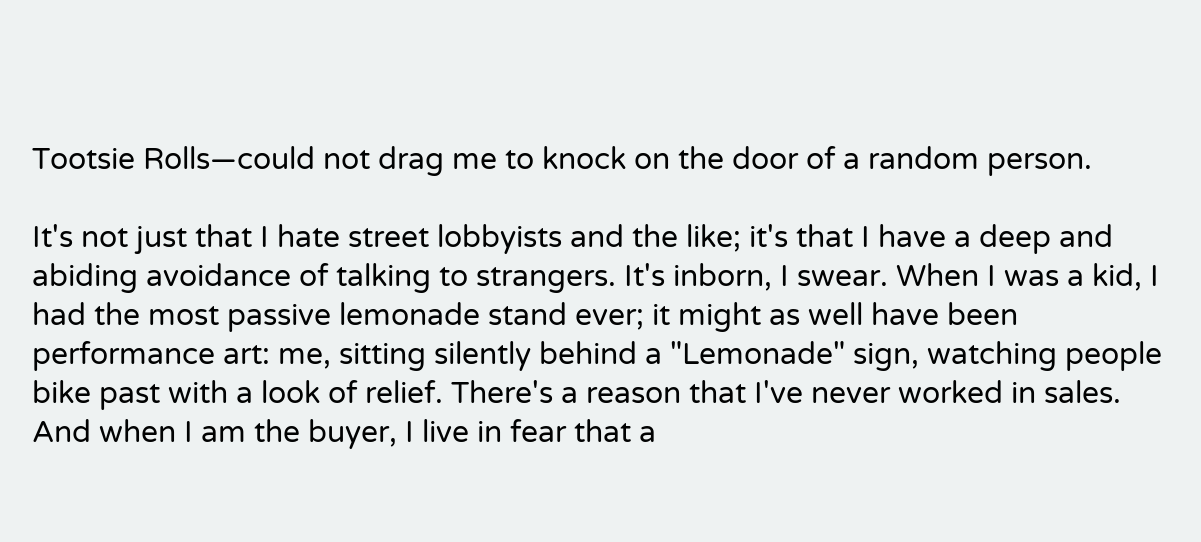Tootsie Rolls—could not drag me to knock on the door of a random person.

It's not just that I hate street lobbyists and the like; it's that I have a deep and abiding avoidance of talking to strangers. It's inborn, I swear. When I was a kid, I had the most passive lemonade stand ever; it might as well have been performance art: me, sitting silently behind a "Lemonade" sign, watching people bike past with a look of relief. There's a reason that I've never worked in sales. And when I am the buyer, I live in fear that a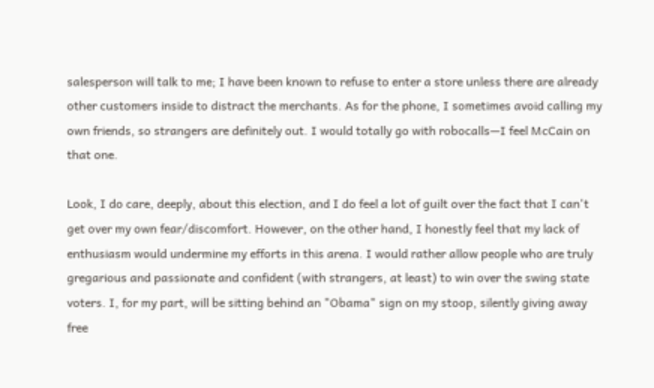salesperson will talk to me; I have been known to refuse to enter a store unless there are already other customers inside to distract the merchants. As for the phone, I sometimes avoid calling my own friends, so strangers are definitely out. I would totally go with robocalls—I feel McCain on that one.

Look, I do care, deeply, about this election, and I do feel a lot of guilt over the fact that I can't get over my own fear/discomfort. However, on the other hand, I honestly feel that my lack of enthusiasm would undermine my efforts in this arena. I would rather allow people who are truly gregarious and passionate and confident (with strangers, at least) to win over the swing state voters. I, for my part, will be sitting behind an "Obama" sign on my stoop, silently giving away free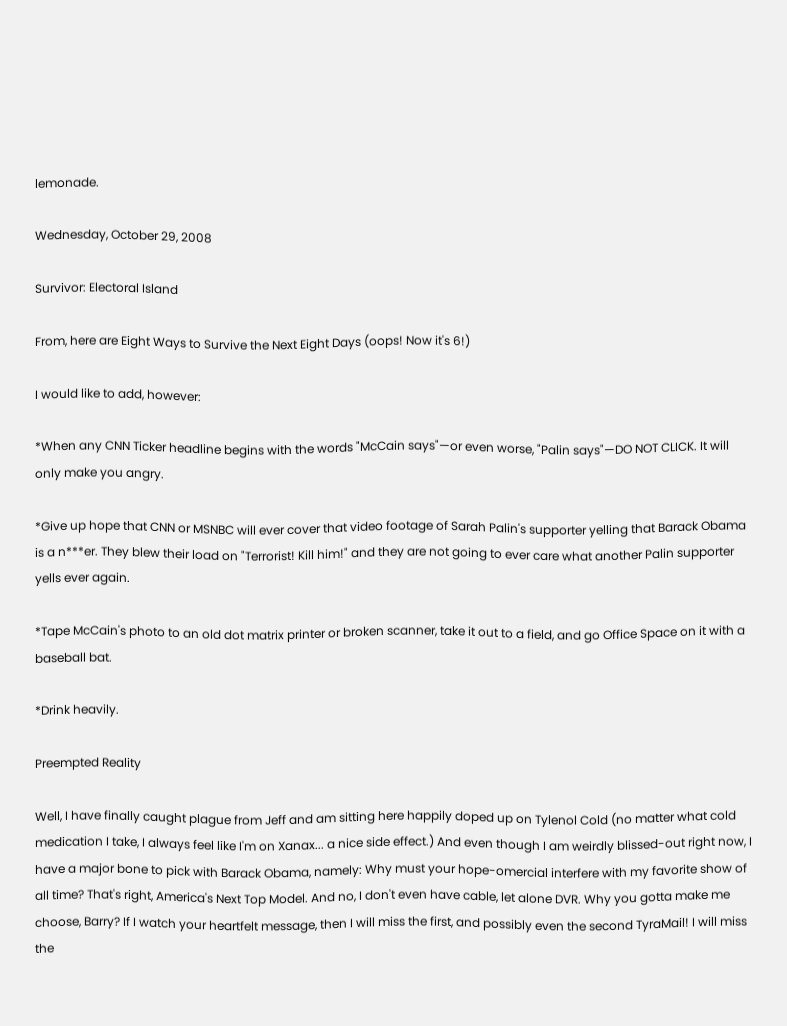lemonade.

Wednesday, October 29, 2008

Survivor: Electoral Island

From, here are Eight Ways to Survive the Next Eight Days (oops! Now it's 6!)

I would like to add, however:

*When any CNN Ticker headline begins with the words "McCain says"—or even worse, "Palin says"—DO NOT CLICK. It will only make you angry.

*Give up hope that CNN or MSNBC will ever cover that video footage of Sarah Palin's supporter yelling that Barack Obama is a n***er. They blew their load on "Terrorist! Kill him!" and they are not going to ever care what another Palin supporter yells ever again.

*Tape McCain's photo to an old dot matrix printer or broken scanner, take it out to a field, and go Office Space on it with a baseball bat.

*Drink heavily.

Preempted Reality

Well, I have finally caught plague from Jeff and am sitting here happily doped up on Tylenol Cold (no matter what cold medication I take, I always feel like I'm on Xanax... a nice side effect.) And even though I am weirdly blissed-out right now, I have a major bone to pick with Barack Obama, namely: Why must your hope-omercial interfere with my favorite show of all time? That's right, America's Next Top Model. And no, I don't even have cable, let alone DVR. Why you gotta make me choose, Barry? If I watch your heartfelt message, then I will miss the first, and possibly even the second TyraMail! I will miss the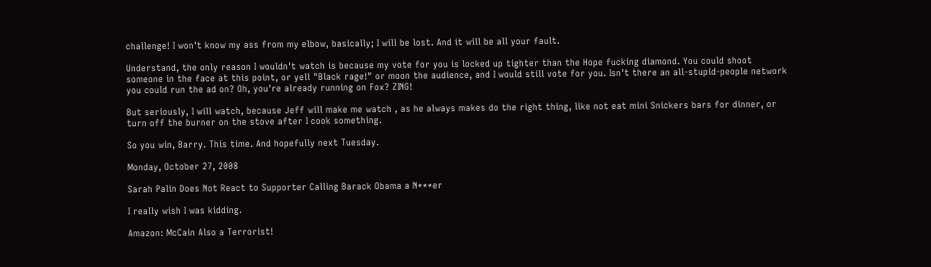challenge! I won't know my ass from my elbow, basically; I will be lost. And it will be all your fault.

Understand, the only reason I wouldn't watch is because my vote for you is locked up tighter than the Hope fucking diamond. You could shoot someone in the face at this point, or yell "Black rage!" or moon the audience, and I would still vote for you. Isn't there an all-stupid-people network you could run the ad on? Oh, you're already running on Fox? ZING!

But seriously, I will watch, because Jeff will make me watch , as he always makes do the right thing, like not eat mini Snickers bars for dinner, or turn off the burner on the stove after I cook something.

So you win, Barry. This time. And hopefully next Tuesday.

Monday, October 27, 2008

Sarah Palin Does Not React to Supporter Calling Barack Obama a N***er

I really wish I was kidding.

Amazon: McCain Also a Terrorist!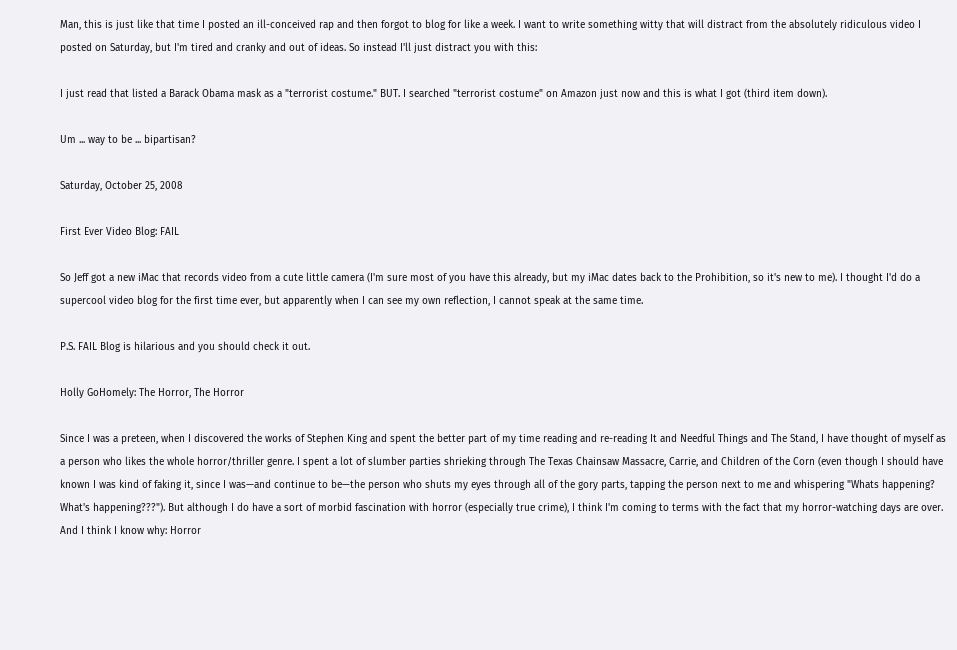Man, this is just like that time I posted an ill-conceived rap and then forgot to blog for like a week. I want to write something witty that will distract from the absolutely ridiculous video I posted on Saturday, but I'm tired and cranky and out of ideas. So instead I'll just distract you with this:

I just read that listed a Barack Obama mask as a "terrorist costume." BUT. I searched "terrorist costume" on Amazon just now and this is what I got (third item down).

Um ... way to be ... bipartisan?

Saturday, October 25, 2008

First Ever Video Blog: FAIL

So Jeff got a new iMac that records video from a cute little camera (I'm sure most of you have this already, but my iMac dates back to the Prohibition, so it's new to me). I thought I'd do a supercool video blog for the first time ever, but apparently when I can see my own reflection, I cannot speak at the same time.

P.S. FAIL Blog is hilarious and you should check it out.

Holly GoHomely: The Horror, The Horror

Since I was a preteen, when I discovered the works of Stephen King and spent the better part of my time reading and re-reading It and Needful Things and The Stand, I have thought of myself as a person who likes the whole horror/thriller genre. I spent a lot of slumber parties shrieking through The Texas Chainsaw Massacre, Carrie, and Children of the Corn (even though I should have known I was kind of faking it, since I was—and continue to be—the person who shuts my eyes through all of the gory parts, tapping the person next to me and whispering "Whats happening? What's happening???"). But although I do have a sort of morbid fascination with horror (especially true crime), I think I'm coming to terms with the fact that my horror-watching days are over. And I think I know why: Horror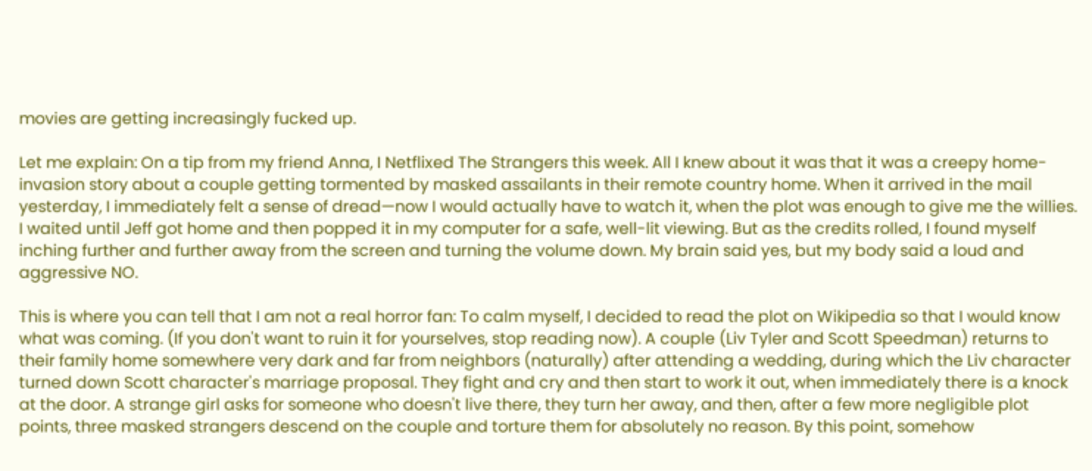movies are getting increasingly fucked up.

Let me explain: On a tip from my friend Anna, I Netflixed The Strangers this week. All I knew about it was that it was a creepy home-invasion story about a couple getting tormented by masked assailants in their remote country home. When it arrived in the mail yesterday, I immediately felt a sense of dread—now I would actually have to watch it, when the plot was enough to give me the willies. I waited until Jeff got home and then popped it in my computer for a safe, well-lit viewing. But as the credits rolled, I found myself inching further and further away from the screen and turning the volume down. My brain said yes, but my body said a loud and aggressive NO.

This is where you can tell that I am not a real horror fan: To calm myself, I decided to read the plot on Wikipedia so that I would know what was coming. (If you don't want to ruin it for yourselves, stop reading now). A couple (Liv Tyler and Scott Speedman) returns to their family home somewhere very dark and far from neighbors (naturally) after attending a wedding, during which the Liv character turned down Scott character's marriage proposal. They fight and cry and then start to work it out, when immediately there is a knock at the door. A strange girl asks for someone who doesn't live there, they turn her away, and then, after a few more negligible plot points, three masked strangers descend on the couple and torture them for absolutely no reason. By this point, somehow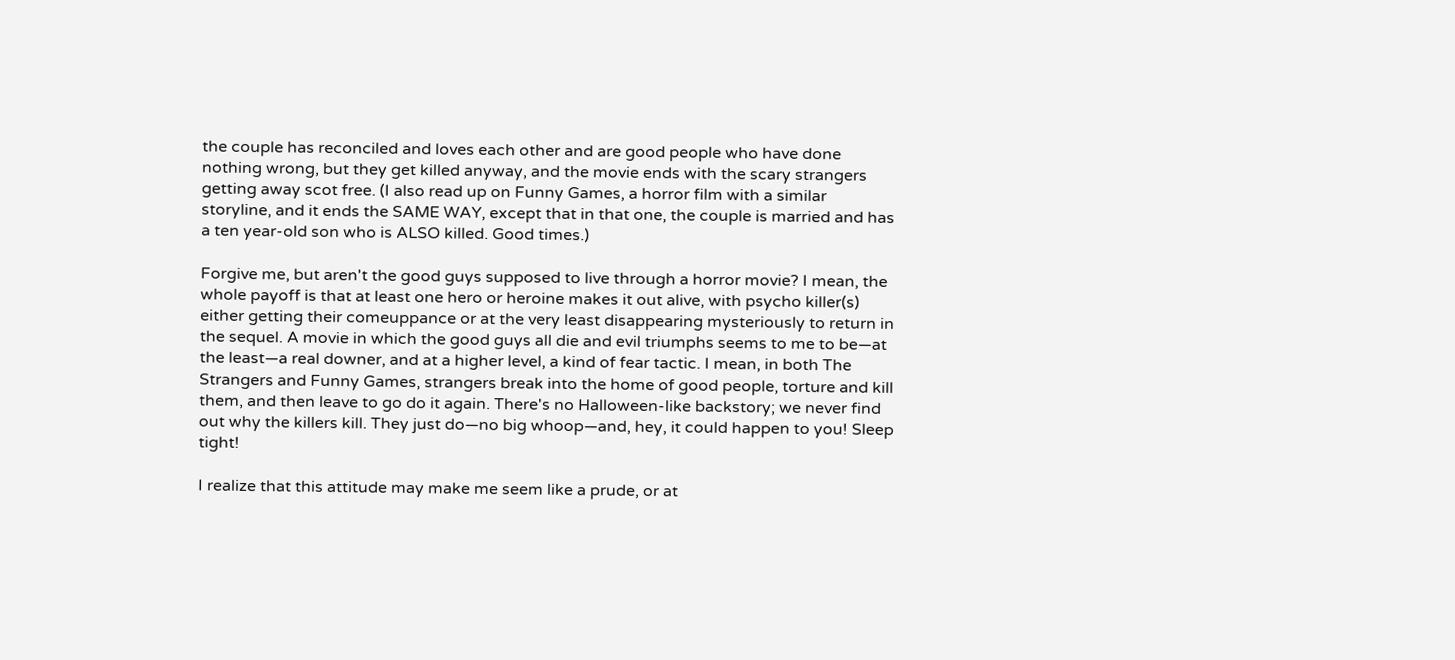the couple has reconciled and loves each other and are good people who have done nothing wrong, but they get killed anyway, and the movie ends with the scary strangers getting away scot free. (I also read up on Funny Games, a horror film with a similar storyline, and it ends the SAME WAY, except that in that one, the couple is married and has a ten year-old son who is ALSO killed. Good times.)

Forgive me, but aren't the good guys supposed to live through a horror movie? I mean, the whole payoff is that at least one hero or heroine makes it out alive, with psycho killer(s) either getting their comeuppance or at the very least disappearing mysteriously to return in the sequel. A movie in which the good guys all die and evil triumphs seems to me to be—at the least—a real downer, and at a higher level, a kind of fear tactic. I mean, in both The Strangers and Funny Games, strangers break into the home of good people, torture and kill them, and then leave to go do it again. There's no Halloween-like backstory; we never find out why the killers kill. They just do—no big whoop—and, hey, it could happen to you! Sleep tight!

I realize that this attitude may make me seem like a prude, or at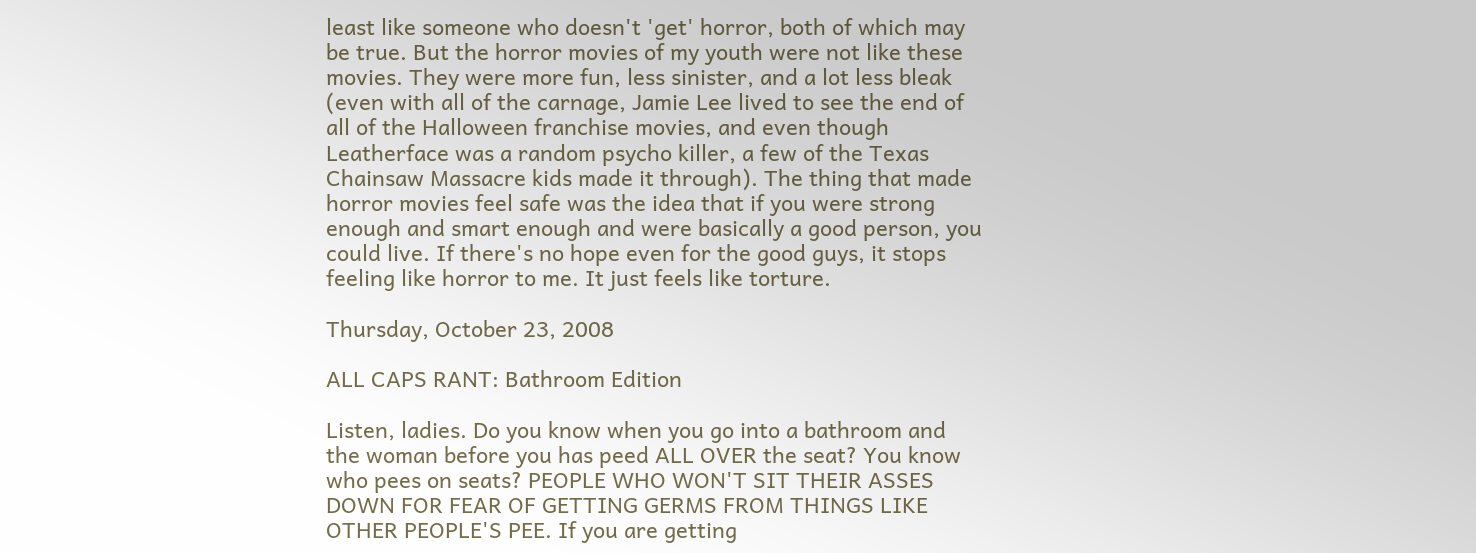least like someone who doesn't 'get' horror, both of which may be true. But the horror movies of my youth were not like these movies. They were more fun, less sinister, and a lot less bleak (even with all of the carnage, Jamie Lee lived to see the end of all of the Halloween franchise movies, and even though Leatherface was a random psycho killer, a few of the Texas Chainsaw Massacre kids made it through). The thing that made horror movies feel safe was the idea that if you were strong enough and smart enough and were basically a good person, you could live. If there's no hope even for the good guys, it stops feeling like horror to me. It just feels like torture.

Thursday, October 23, 2008

ALL CAPS RANT: Bathroom Edition

Listen, ladies. Do you know when you go into a bathroom and the woman before you has peed ALL OVER the seat? You know who pees on seats? PEOPLE WHO WON'T SIT THEIR ASSES DOWN FOR FEAR OF GETTING GERMS FROM THINGS LIKE OTHER PEOPLE'S PEE. If you are getting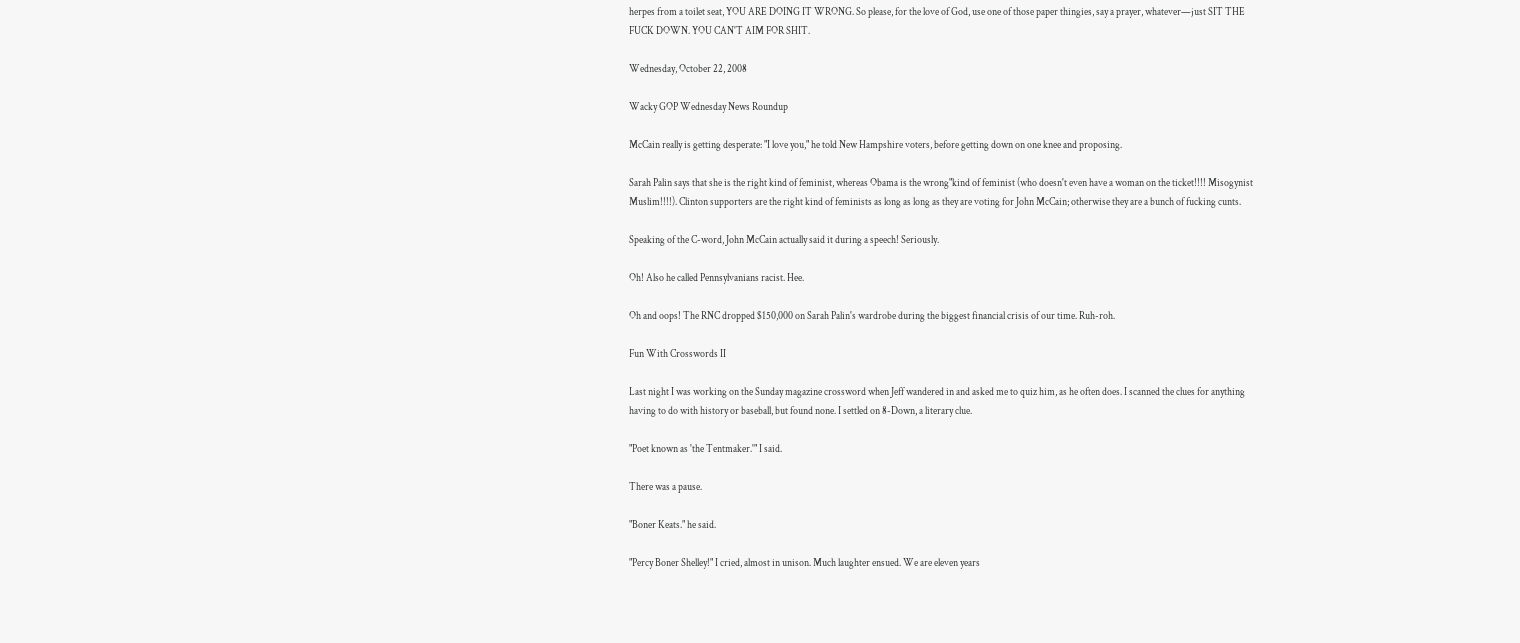herpes from a toilet seat, YOU ARE DOING IT WRONG. So please, for the love of God, use one of those paper thingies, say a prayer, whatever—just SIT THE FUCK DOWN. YOU CAN'T AIM FOR SHIT.

Wednesday, October 22, 2008

Wacky GOP Wednesday News Roundup

McCain really is getting desperate: "I love you," he told New Hampshire voters, before getting down on one knee and proposing.

Sarah Palin says that she is the right kind of feminist, whereas Obama is the wrong"kind of feminist (who doesn't even have a woman on the ticket!!!! Misogynist Muslim!!!!). Clinton supporters are the right kind of feminists as long as long as they are voting for John McCain; otherwise they are a bunch of fucking cunts.

Speaking of the C-word, John McCain actually said it during a speech! Seriously.

Oh! Also he called Pennsylvanians racist. Hee.

Oh and oops! The RNC dropped $150,000 on Sarah Palin's wardrobe during the biggest financial crisis of our time. Ruh-roh.

Fun With Crosswords II

Last night I was working on the Sunday magazine crossword when Jeff wandered in and asked me to quiz him, as he often does. I scanned the clues for anything having to do with history or baseball, but found none. I settled on 8-Down, a literary clue.

"Poet known as 'the Tentmaker.'" I said.

There was a pause.

"Boner Keats." he said.

"Percy Boner Shelley!" I cried, almost in unison. Much laughter ensued. We are eleven years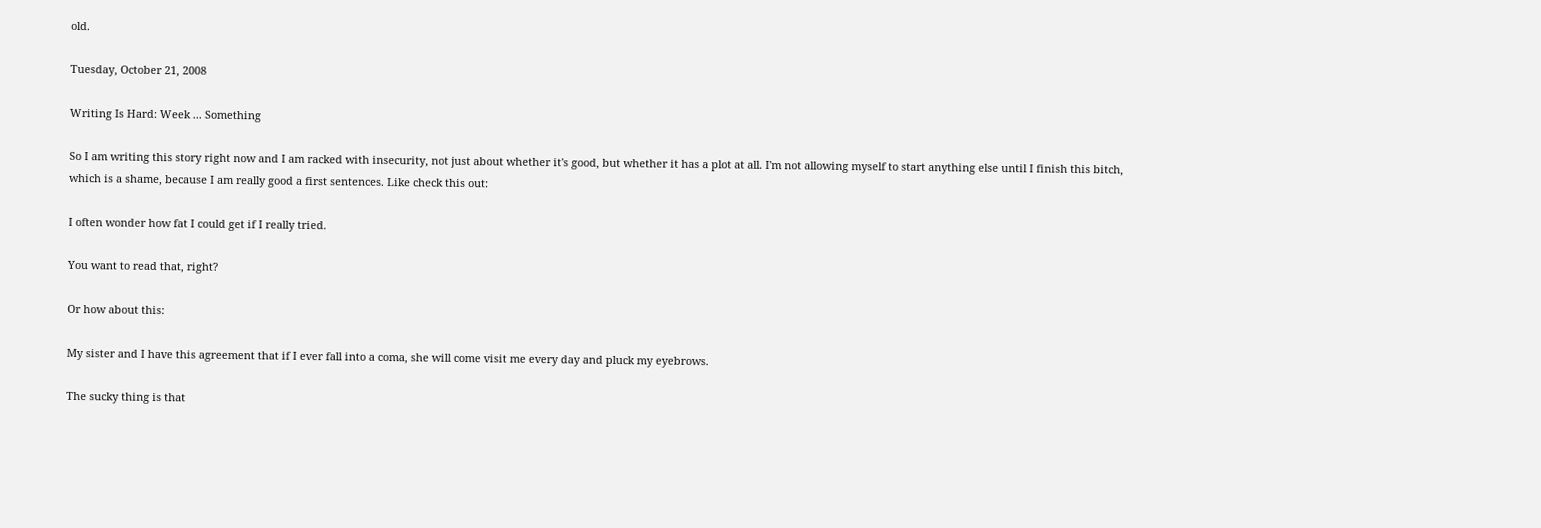old.

Tuesday, October 21, 2008

Writing Is Hard: Week ... Something

So I am writing this story right now and I am racked with insecurity, not just about whether it's good, but whether it has a plot at all. I'm not allowing myself to start anything else until I finish this bitch, which is a shame, because I am really good a first sentences. Like check this out:

I often wonder how fat I could get if I really tried.

You want to read that, right?

Or how about this:

My sister and I have this agreement that if I ever fall into a coma, she will come visit me every day and pluck my eyebrows.

The sucky thing is that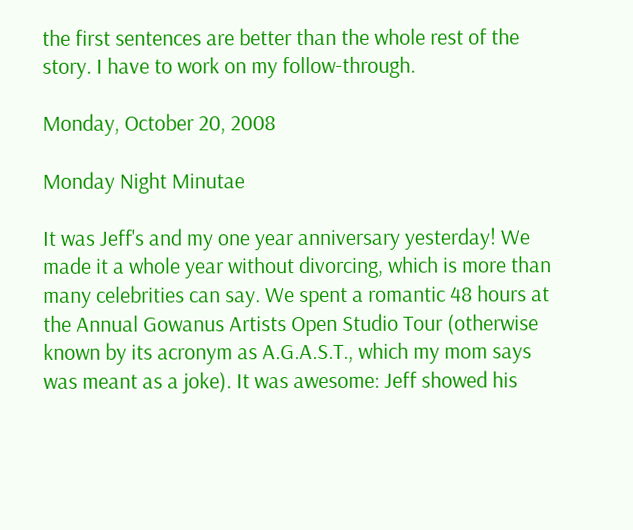the first sentences are better than the whole rest of the story. I have to work on my follow-through.

Monday, October 20, 2008

Monday Night Minutae

It was Jeff's and my one year anniversary yesterday! We made it a whole year without divorcing, which is more than many celebrities can say. We spent a romantic 48 hours at the Annual Gowanus Artists Open Studio Tour (otherwise known by its acronym as A.G.A.S.T., which my mom says was meant as a joke). It was awesome: Jeff showed his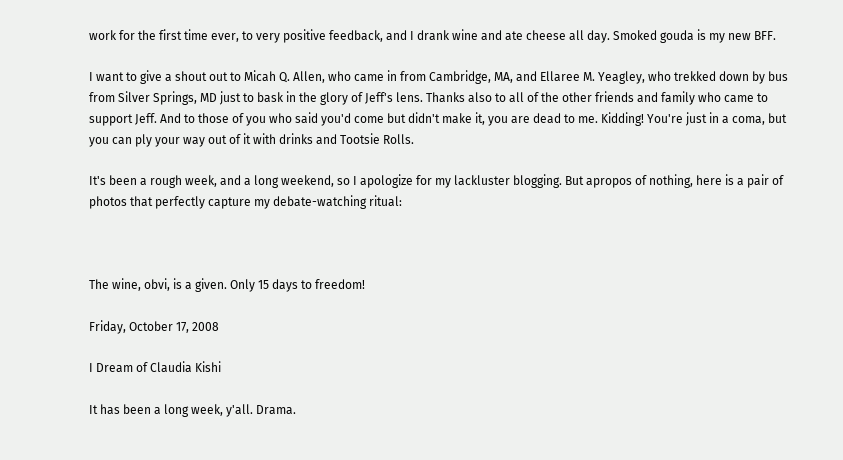work for the first time ever, to very positive feedback, and I drank wine and ate cheese all day. Smoked gouda is my new BFF.

I want to give a shout out to Micah Q. Allen, who came in from Cambridge, MA, and Ellaree M. Yeagley, who trekked down by bus from Silver Springs, MD just to bask in the glory of Jeff's lens. Thanks also to all of the other friends and family who came to support Jeff. And to those of you who said you'd come but didn't make it, you are dead to me. Kidding! You're just in a coma, but you can ply your way out of it with drinks and Tootsie Rolls.

It's been a rough week, and a long weekend, so I apologize for my lackluster blogging. But apropos of nothing, here is a pair of photos that perfectly capture my debate-watching ritual:



The wine, obvi, is a given. Only 15 days to freedom!

Friday, October 17, 2008

I Dream of Claudia Kishi

It has been a long week, y'all. Drama.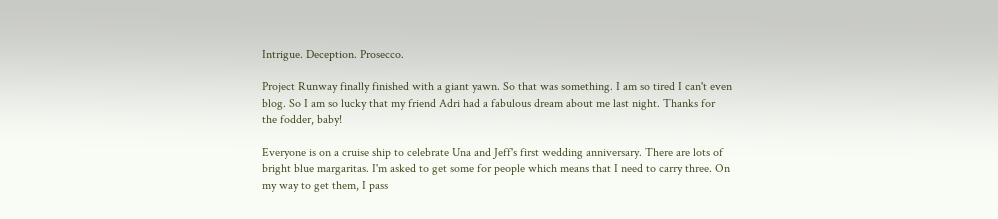Intrigue. Deception. Prosecco.

Project Runway finally finished with a giant yawn. So that was something. I am so tired I can't even blog. So I am so lucky that my friend Adri had a fabulous dream about me last night. Thanks for the fodder, baby!

Everyone is on a cruise ship to celebrate Una and Jeff's first wedding anniversary. There are lots of bright blue margaritas. I'm asked to get some for people which means that I need to carry three. On my way to get them, I pass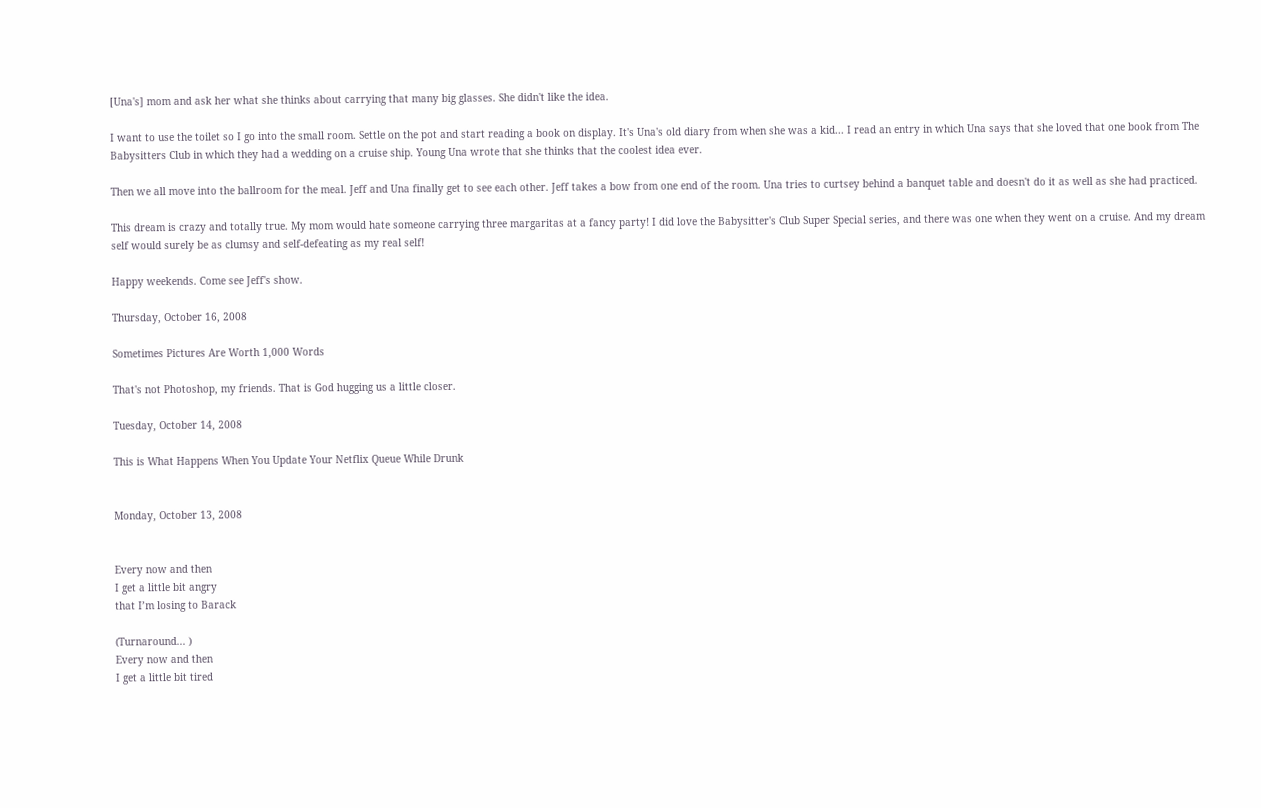[Una's] mom and ask her what she thinks about carrying that many big glasses. She didn't like the idea.

I want to use the toilet so I go into the small room. Settle on the pot and start reading a book on display. It's Una's old diary from when she was a kid... I read an entry in which Una says that she loved that one book from The Babysitters Club in which they had a wedding on a cruise ship. Young Una wrote that she thinks that the coolest idea ever.

Then we all move into the ballroom for the meal. Jeff and Una finally get to see each other. Jeff takes a bow from one end of the room. Una tries to curtsey behind a banquet table and doesn't do it as well as she had practiced.

This dream is crazy and totally true. My mom would hate someone carrying three margaritas at a fancy party! I did love the Babysitter's Club Super Special series, and there was one when they went on a cruise. And my dream self would surely be as clumsy and self-defeating as my real self!

Happy weekends. Come see Jeff's show.

Thursday, October 16, 2008

Sometimes Pictures Are Worth 1,000 Words

That's not Photoshop, my friends. That is God hugging us a little closer.

Tuesday, October 14, 2008

This is What Happens When You Update Your Netflix Queue While Drunk


Monday, October 13, 2008


Every now and then
I get a little bit angry
that I’m losing to Barack

(Turnaround... )
Every now and then
I get a little bit tired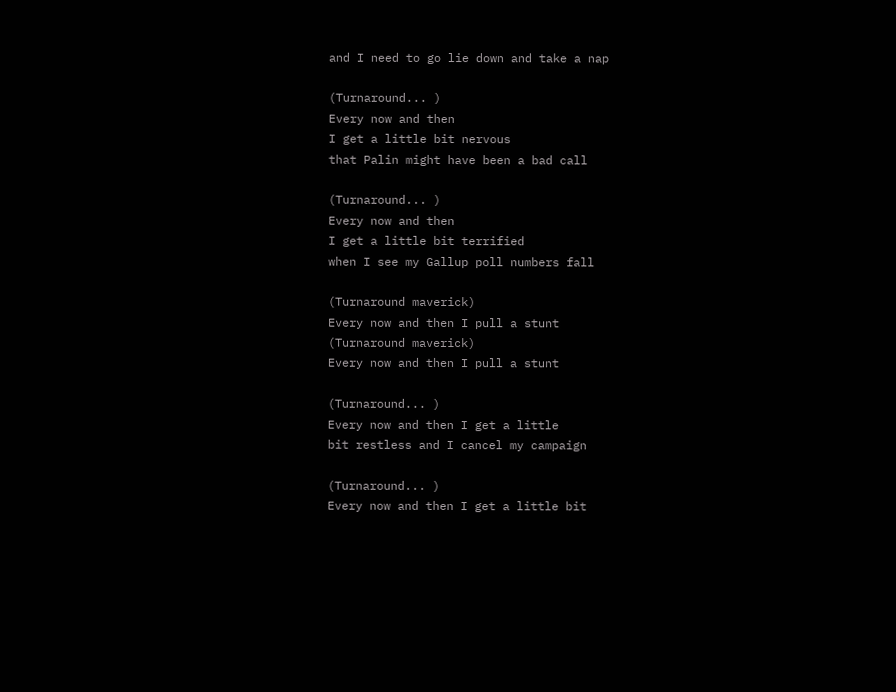and I need to go lie down and take a nap

(Turnaround... )
Every now and then
I get a little bit nervous
that Palin might have been a bad call

(Turnaround... )
Every now and then
I get a little bit terrified
when I see my Gallup poll numbers fall

(Turnaround maverick)
Every now and then I pull a stunt
(Turnaround maverick)
Every now and then I pull a stunt

(Turnaround... )
Every now and then I get a little
bit restless and I cancel my campaign

(Turnaround... )
Every now and then I get a little bit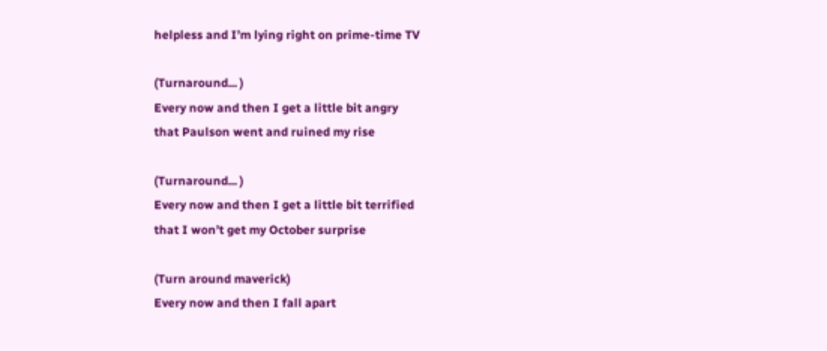helpless and I’m lying right on prime-time TV

(Turnaround... )
Every now and then I get a little bit angry
that Paulson went and ruined my rise

(Turnaround... )
Every now and then I get a little bit terrified
that I won’t get my October surprise

(Turn around maverick)
Every now and then I fall apart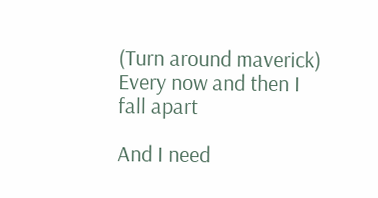(Turn around maverick)
Every now and then I fall apart

And I need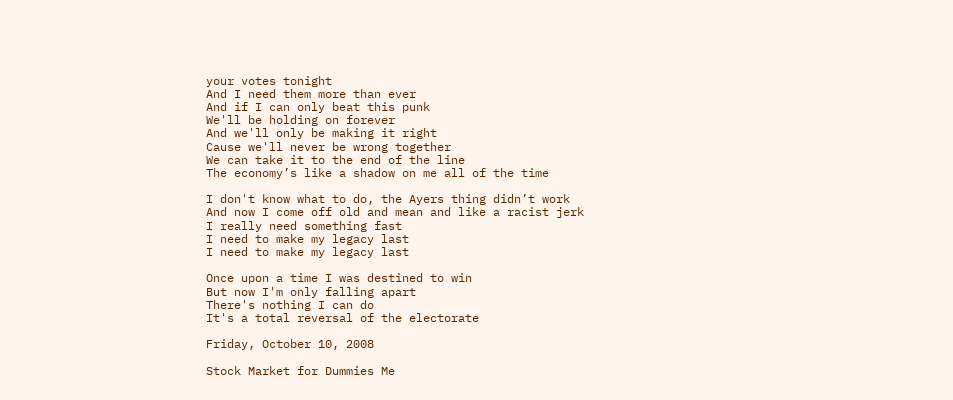your votes tonight
And I need them more than ever
And if I can only beat this punk
We'll be holding on forever
And we'll only be making it right
Cause we'll never be wrong together
We can take it to the end of the line
The economy’s like a shadow on me all of the time

I don't know what to do, the Ayers thing didn’t work
And now I come off old and mean and like a racist jerk
I really need something fast
I need to make my legacy last
I need to make my legacy last

Once upon a time I was destined to win
But now I'm only falling apart
There's nothing I can do
It's a total reversal of the electorate

Friday, October 10, 2008

Stock Market for Dummies Me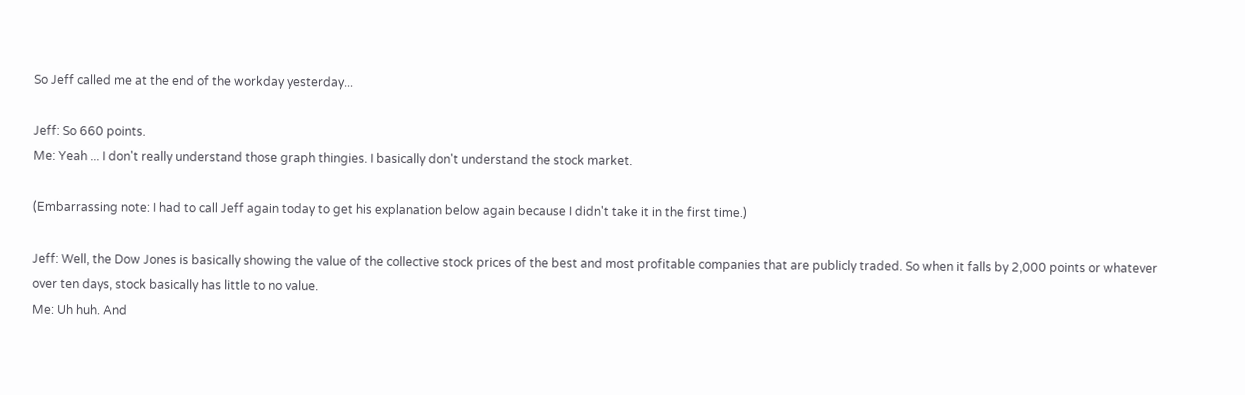So Jeff called me at the end of the workday yesterday...

Jeff: So 660 points.
Me: Yeah ... I don't really understand those graph thingies. I basically don't understand the stock market.

(Embarrassing note: I had to call Jeff again today to get his explanation below again because I didn't take it in the first time.)

Jeff: Well, the Dow Jones is basically showing the value of the collective stock prices of the best and most profitable companies that are publicly traded. So when it falls by 2,000 points or whatever over ten days, stock basically has little to no value.
Me: Uh huh. And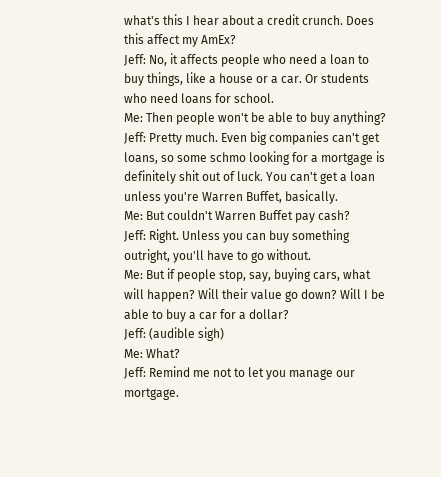what's this I hear about a credit crunch. Does this affect my AmEx?
Jeff: No, it affects people who need a loan to buy things, like a house or a car. Or students who need loans for school.
Me: Then people won't be able to buy anything?
Jeff: Pretty much. Even big companies can't get loans, so some schmo looking for a mortgage is definitely shit out of luck. You can't get a loan unless you're Warren Buffet, basically.
Me: But couldn't Warren Buffet pay cash?
Jeff: Right. Unless you can buy something outright, you'll have to go without.
Me: But if people stop, say, buying cars, what will happen? Will their value go down? Will I be able to buy a car for a dollar?
Jeff: (audible sigh)
Me: What?
Jeff: Remind me not to let you manage our mortgage.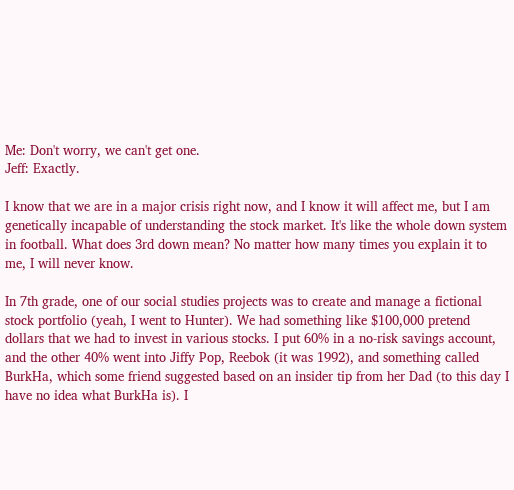Me: Don't worry, we can't get one.
Jeff: Exactly.

I know that we are in a major crisis right now, and I know it will affect me, but I am genetically incapable of understanding the stock market. It's like the whole down system in football. What does 3rd down mean? No matter how many times you explain it to me, I will never know.

In 7th grade, one of our social studies projects was to create and manage a fictional stock portfolio (yeah, I went to Hunter). We had something like $100,000 pretend dollars that we had to invest in various stocks. I put 60% in a no-risk savings account, and the other 40% went into Jiffy Pop, Reebok (it was 1992), and something called BurkHa, which some friend suggested based on an insider tip from her Dad (to this day I have no idea what BurkHa is). I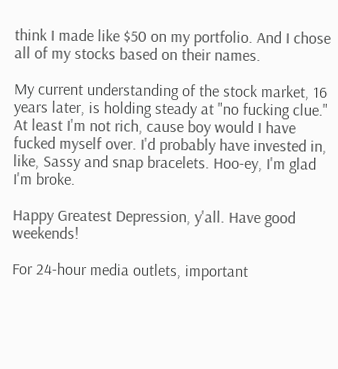think I made like $50 on my portfolio. And I chose all of my stocks based on their names.

My current understanding of the stock market, 16 years later, is holding steady at "no fucking clue." At least I'm not rich, cause boy would I have fucked myself over. I'd probably have invested in, like, Sassy and snap bracelets. Hoo-ey, I'm glad I'm broke.

Happy Greatest Depression, y'all. Have good weekends!

For 24-hour media outlets, important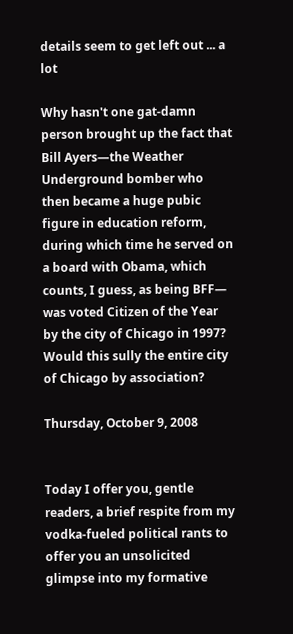details seem to get left out ... a lot

Why hasn't one gat-damn person brought up the fact that Bill Ayers—the Weather Underground bomber who then became a huge pubic figure in education reform, during which time he served on a board with Obama, which counts, I guess, as being BFF— was voted Citizen of the Year by the city of Chicago in 1997? Would this sully the entire city of Chicago by association?

Thursday, October 9, 2008


Today I offer you, gentle readers, a brief respite from my vodka-fueled political rants to offer you an unsolicited glimpse into my formative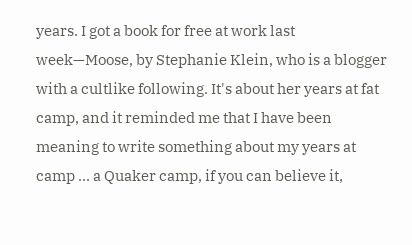years. I got a book for free at work last week—Moose, by Stephanie Klein, who is a blogger with a cultlike following. It's about her years at fat camp, and it reminded me that I have been meaning to write something about my years at camp ... a Quaker camp, if you can believe it,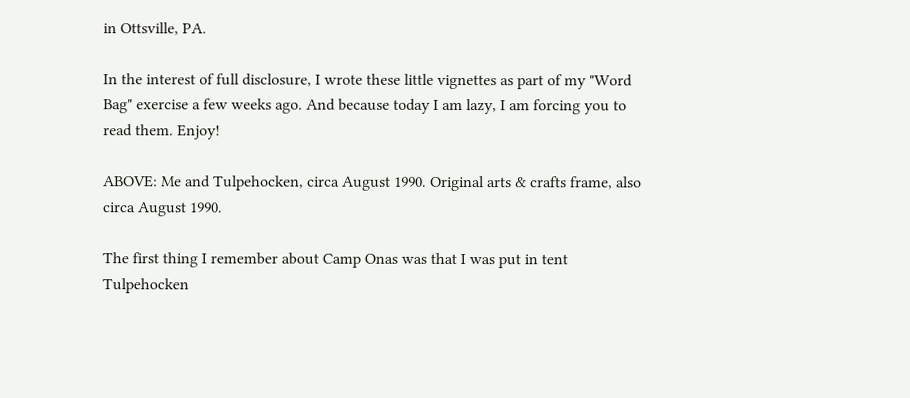in Ottsville, PA.

In the interest of full disclosure, I wrote these little vignettes as part of my "Word Bag" exercise a few weeks ago. And because today I am lazy, I am forcing you to read them. Enjoy!

ABOVE: Me and Tulpehocken, circa August 1990. Original arts & crafts frame, also circa August 1990.

The first thing I remember about Camp Onas was that I was put in tent Tulpehocken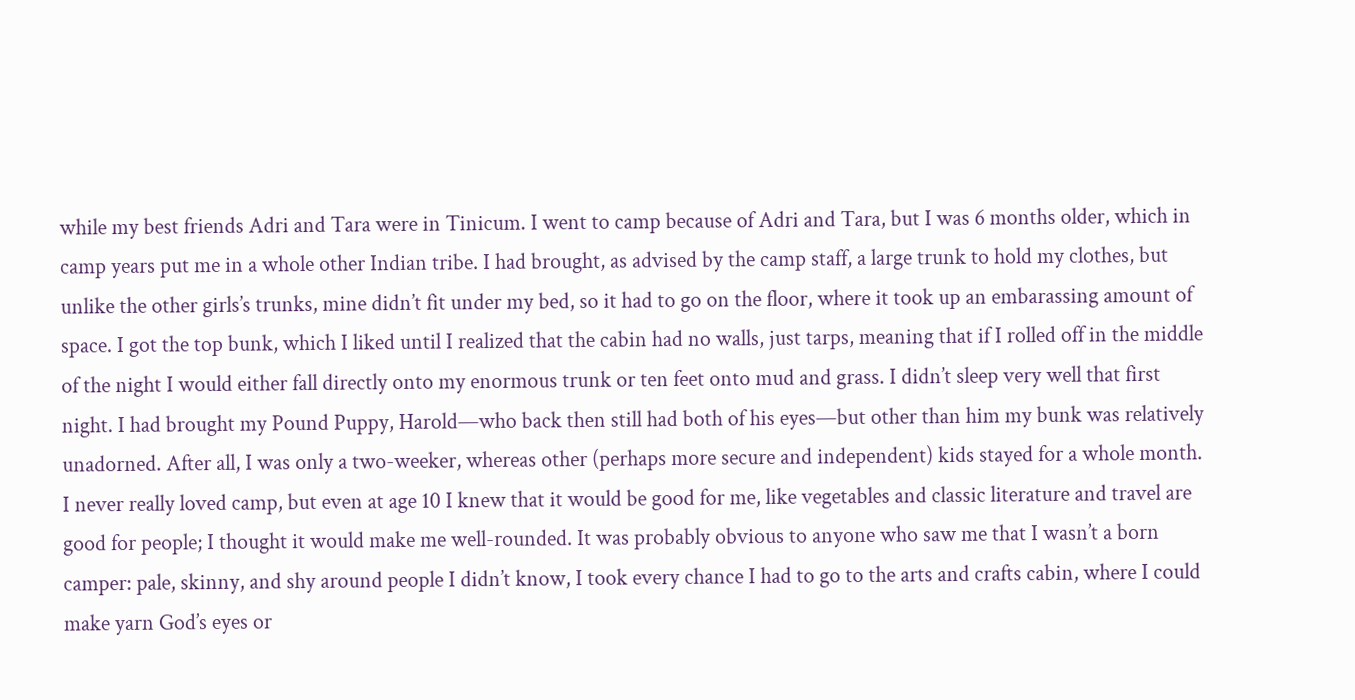while my best friends Adri and Tara were in Tinicum. I went to camp because of Adri and Tara, but I was 6 months older, which in camp years put me in a whole other Indian tribe. I had brought, as advised by the camp staff, a large trunk to hold my clothes, but unlike the other girls’s trunks, mine didn’t fit under my bed, so it had to go on the floor, where it took up an embarassing amount of space. I got the top bunk, which I liked until I realized that the cabin had no walls, just tarps, meaning that if I rolled off in the middle of the night I would either fall directly onto my enormous trunk or ten feet onto mud and grass. I didn’t sleep very well that first night. I had brought my Pound Puppy, Harold—who back then still had both of his eyes—but other than him my bunk was relatively unadorned. After all, I was only a two-weeker, whereas other (perhaps more secure and independent) kids stayed for a whole month. I never really loved camp, but even at age 10 I knew that it would be good for me, like vegetables and classic literature and travel are good for people; I thought it would make me well-rounded. It was probably obvious to anyone who saw me that I wasn’t a born camper: pale, skinny, and shy around people I didn’t know, I took every chance I had to go to the arts and crafts cabin, where I could make yarn God’s eyes or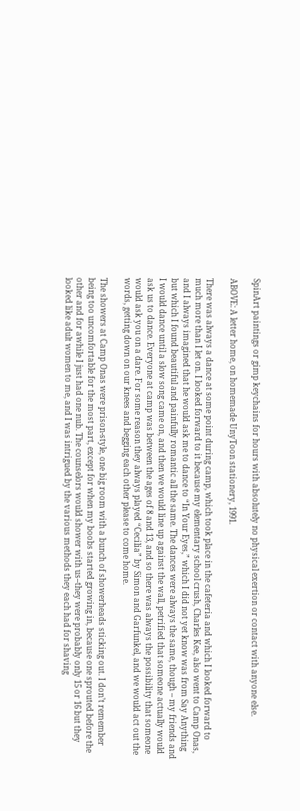SpinArt paintings or gimp keychains for hours with absolutely no physical exertion or contact with anyone else.

ABOVE: A letter home, on homemade UnyToon stationery, 1991.

There was always a dance at some point during camp, which took place in the cafeteria and which I looked forward to much more than I let on. I looked forward to it because my elementary school crush, Charles Kee, also went to Camp Onas, and I always imagined that he would ask me to dance to “In Your Eyes,” which I did not yet know was from Say Anything but which I found beautiful and painfully romantic all the same. The dances were always the same, though – my friends and I would dance until a slow song came on, and then we would line up against the wall, petrified that someone actually would ask us to dance. Everyone at camp was between the ages of 8 and 13, and so there was always the possibility that someone would ask you on a dare. For some reason they always played “Cecilia” by Simon and Garfunkel, and we would act out the words, getting down on our knees and begging each other please to come home.

The showers at Camp Onas were prison-style, one big room with a bunch of showerheads sticking out. I don’t remember being too uncomfortable for the most part, except for when my boobs started growing in, because one sprouted before the other and for awhile I just had one nub. The counselors would shower with us–they were probably only 15 or 16 but they looked like adult women to me, and I was intrigued by the various methods they each had for shaving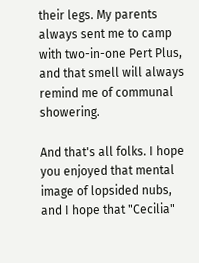their legs. My parents always sent me to camp with two-in-one Pert Plus, and that smell will always remind me of communal showering.

And that's all folks. I hope you enjoyed that mental image of lopsided nubs, and I hope that "Cecilia"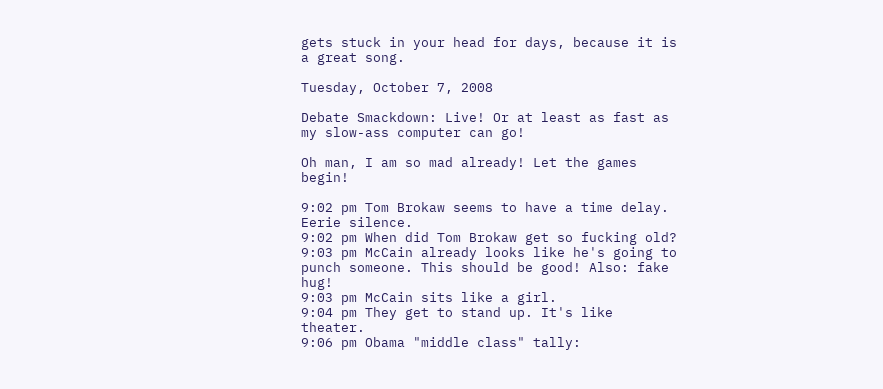gets stuck in your head for days, because it is a great song.

Tuesday, October 7, 2008

Debate Smackdown: Live! Or at least as fast as my slow-ass computer can go!

Oh man, I am so mad already! Let the games begin!

9:02 pm Tom Brokaw seems to have a time delay. Eerie silence.
9:02 pm When did Tom Brokaw get so fucking old?
9:03 pm McCain already looks like he's going to punch someone. This should be good! Also: fake hug!
9:03 pm McCain sits like a girl.
9:04 pm They get to stand up. It's like theater.
9:06 pm Obama "middle class" tally: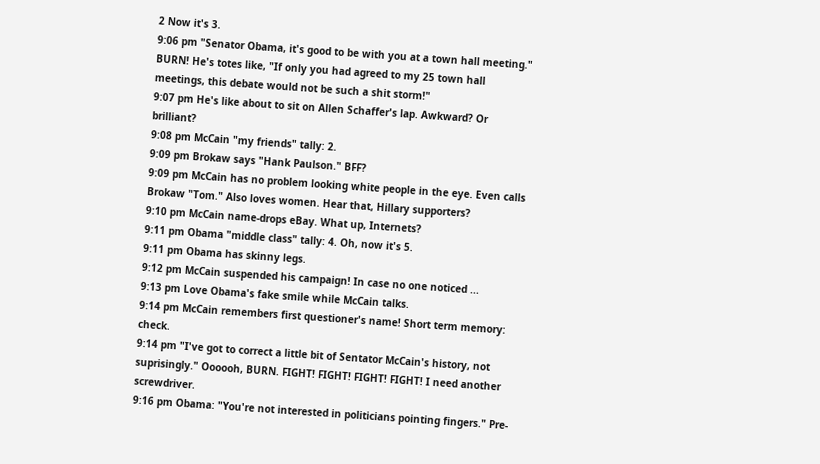2 Now it's 3.
9:06 pm "Senator Obama, it's good to be with you at a town hall meeting." BURN! He's totes like, "If only you had agreed to my 25 town hall meetings, this debate would not be such a shit storm!"
9:07 pm He's like about to sit on Allen Schaffer's lap. Awkward? Or brilliant?
9:08 pm McCain "my friends" tally: 2.
9:09 pm Brokaw says "Hank Paulson." BFF?
9:09 pm McCain has no problem looking white people in the eye. Even calls Brokaw "Tom." Also loves women. Hear that, Hillary supporters?
9:10 pm McCain name-drops eBay. What up, Internets?
9:11 pm Obama "middle class" tally: 4. Oh, now it's 5.
9:11 pm Obama has skinny legs.
9:12 pm McCain suspended his campaign! In case no one noticed ...
9:13 pm Love Obama's fake smile while McCain talks.
9:14 pm McCain remembers first questioner's name! Short term memory: check.
9:14 pm "I've got to correct a little bit of Sentator McCain's history, not suprisingly." Oooooh, BURN. FIGHT! FIGHT! FIGHT! FIGHT! I need another screwdriver.
9:16 pm Obama: "You're not interested in politicians pointing fingers." Pre-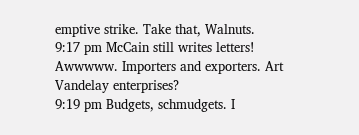emptive strike. Take that, Walnuts.
9:17 pm McCain still writes letters! Awwwww. Importers and exporters. Art Vandelay enterprises?
9:19 pm Budgets, schmudgets. I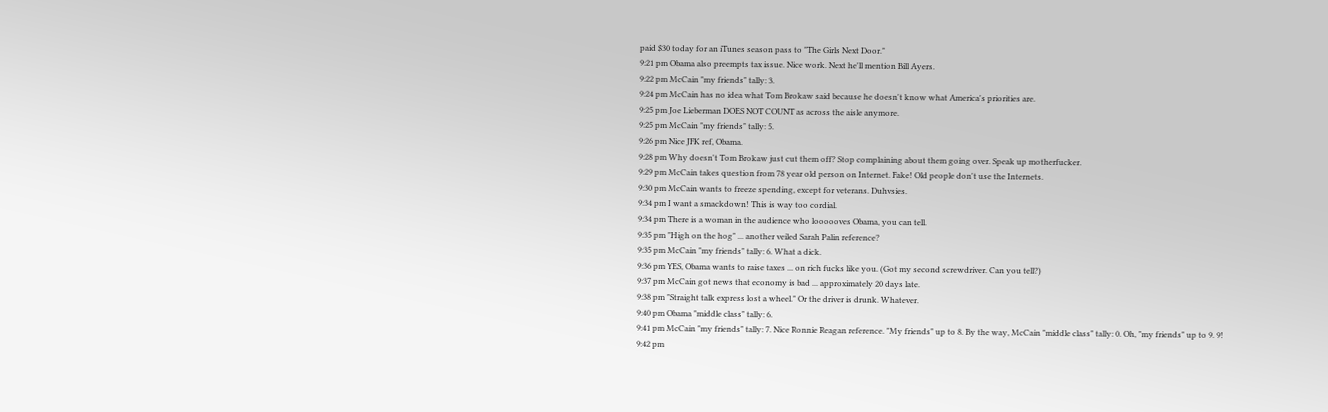paid $30 today for an iTunes season pass to "The Girls Next Door."
9:21 pm Obama also preempts tax issue. Nice work. Next he'll mention Bill Ayers.
9:22 pm McCain "my friends" tally: 3.
9:24 pm McCain has no idea what Tom Brokaw said because he doesn't know what America's priorities are.
9:25 pm Joe Lieberman DOES NOT COUNT as across the aisle anymore.
9:25 pm McCain "my friends" tally: 5.
9:26 pm Nice JFK ref, Obama.
9:28 pm Why doesn't Tom Brokaw just cut them off? Stop complaining about them going over. Speak up motherfucker.
9:29 pm McCain takes question from 78 year old person on Internet. Fake! Old people don't use the Internets.
9:30 pm McCain wants to freeze spending, except for veterans. Duhvsies.
9:34 pm I want a smackdown! This is way too cordial.
9:34 pm There is a woman in the audience who loooooves Obama, you can tell.
9:35 pm "High on the hog" ... another veiled Sarah Palin reference?
9:35 pm McCain "my friends" tally: 6. What a dick.
9:36 pm YES, Obama wants to raise taxes ... on rich fucks like you. (Got my second screwdriver. Can you tell?)
9:37 pm McCain got news that economy is bad ... approximately 20 days late.
9:38 pm "Straight talk express lost a wheel." Or the driver is drunk. Whatever.
9:40 pm Obama "middle class" tally: 6.
9:41 pm McCain "my friends" tally: 7. Nice Ronnie Reagan reference. "My friends" up to 8. By the way, McCain "middle class" tally: 0. Oh, "my friends" up to 9. 9!
9:42 pm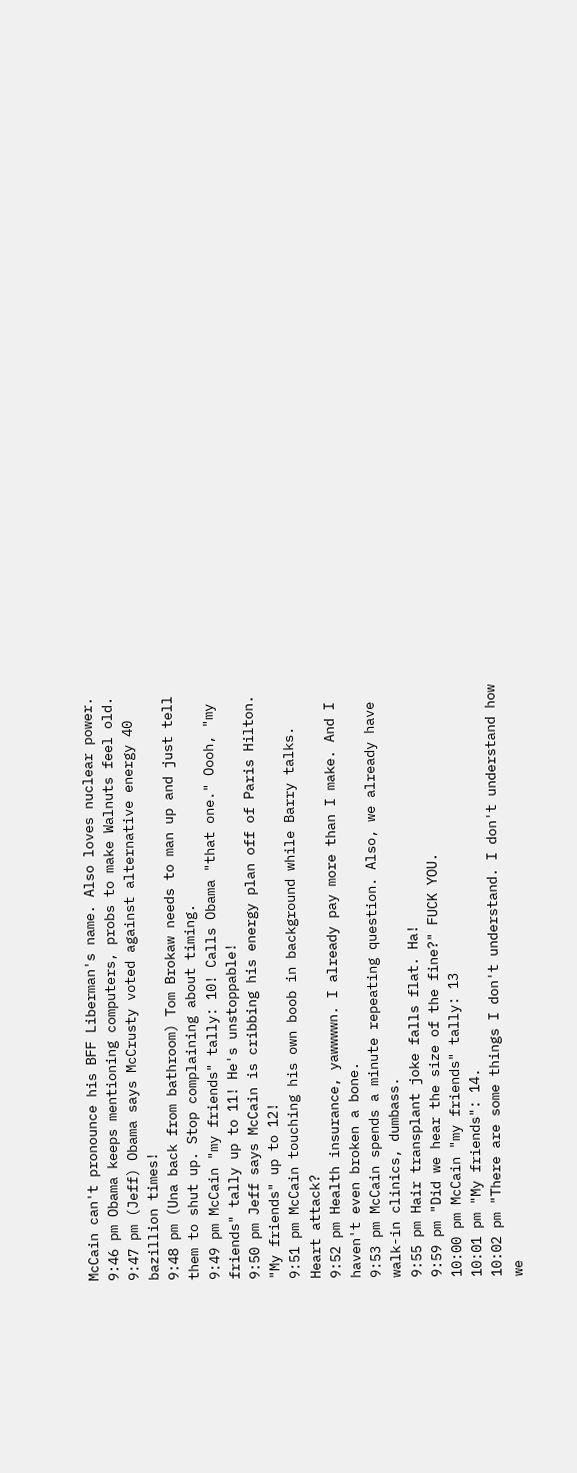McCain can't pronounce his BFF Liberman's name. Also loves nuclear power.
9:46 pm Obama keeps mentioning computers, probs to make Walnuts feel old.
9:47 pm (Jeff) Obama says McCrusty voted against alternative energy 40 bazillion times!
9:48 pm (Una back from bathroom) Tom Brokaw needs to man up and just tell them to shut up. Stop complaining about timing.
9:49 pm McCain "my friends" tally: 10! Calls Obama "that one." Oooh, "my friends" tally up to 11! He's unstoppable!
9:50 pm Jeff says McCain is cribbing his energy plan off of Paris Hilton. "My friends" up to 12!
9:51 pm McCain touching his own boob in background while Barry talks. Heart attack?
9:52 pm Health insurance, yawwwwn. I already pay more than I make. And I haven't even broken a bone.
9:53 pm McCain spends a minute repeating question. Also, we already have walk-in clinics, dumbass.
9:55 pm Hair transplant joke falls flat. Ha!
9:59 pm "Did we hear the size of the fine?" FUCK YOU.
10:00 pm McCain "my friends" tally: 13
10:01 pm "My friends": 14.
10:02 pm "There are some things I don't understand. I don't understand how we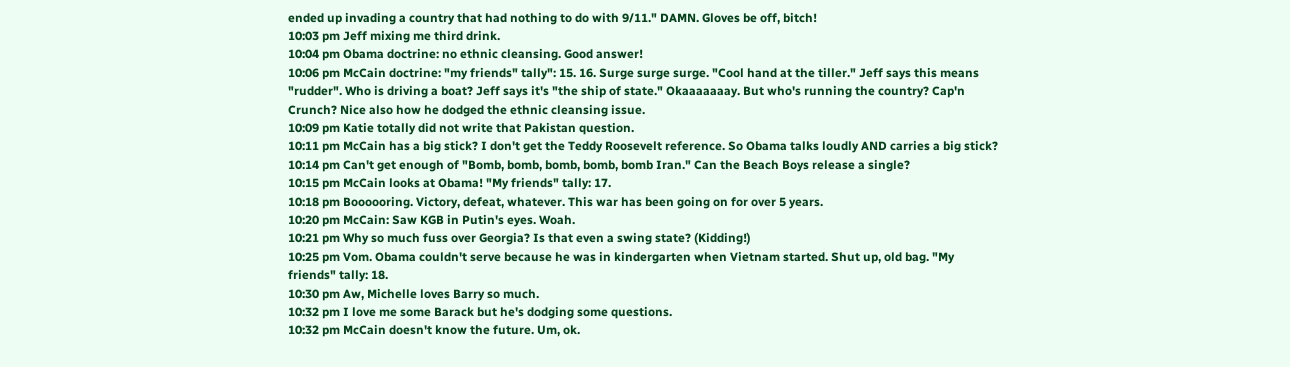ended up invading a country that had nothing to do with 9/11." DAMN. Gloves be off, bitch!
10:03 pm Jeff mixing me third drink.
10:04 pm Obama doctrine: no ethnic cleansing. Good answer!
10:06 pm McCain doctrine: "my friends" tally": 15. 16. Surge surge surge. "Cool hand at the tiller." Jeff says this means "rudder". Who is driving a boat? Jeff says it's "the ship of state." Okaaaaaaay. But who's running the country? Cap'n Crunch? Nice also how he dodged the ethnic cleansing issue.
10:09 pm Katie totally did not write that Pakistan question.
10:11 pm McCain has a big stick? I don't get the Teddy Roosevelt reference. So Obama talks loudly AND carries a big stick?
10:14 pm Can't get enough of "Bomb, bomb, bomb, bomb, bomb Iran." Can the Beach Boys release a single?
10:15 pm McCain looks at Obama! "My friends" tally: 17.
10:18 pm Boooooring. Victory, defeat, whatever. This war has been going on for over 5 years.
10:20 pm McCain: Saw KGB in Putin's eyes. Woah.
10:21 pm Why so much fuss over Georgia? Is that even a swing state? (Kidding!)
10:25 pm Vom. Obama couldn't serve because he was in kindergarten when Vietnam started. Shut up, old bag. "My friends" tally: 18.
10:30 pm Aw, Michelle loves Barry so much.
10:32 pm I love me some Barack but he's dodging some questions.
10:32 pm McCain doesn't know the future. Um, ok.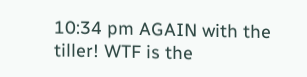10:34 pm AGAIN with the tiller! WTF is the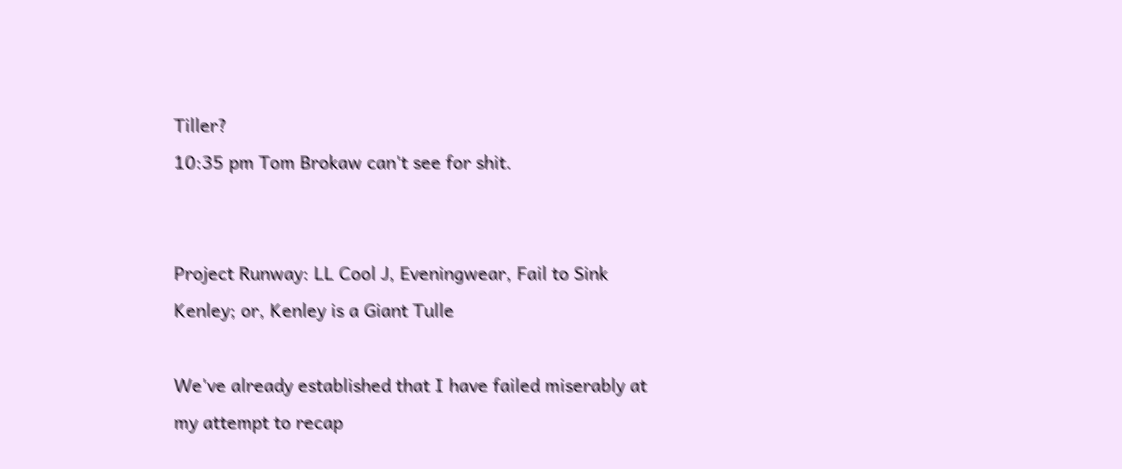Tiller?
10:35 pm Tom Brokaw can't see for shit.


Project Runway: LL Cool J, Eveningwear, Fail to Sink Kenley; or, Kenley is a Giant Tulle

We've already established that I have failed miserably at my attempt to recap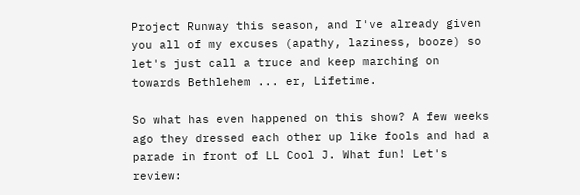Project Runway this season, and I've already given you all of my excuses (apathy, laziness, booze) so let's just call a truce and keep marching on towards Bethlehem ... er, Lifetime.

So what has even happened on this show? A few weeks ago they dressed each other up like fools and had a parade in front of LL Cool J. What fun! Let's review: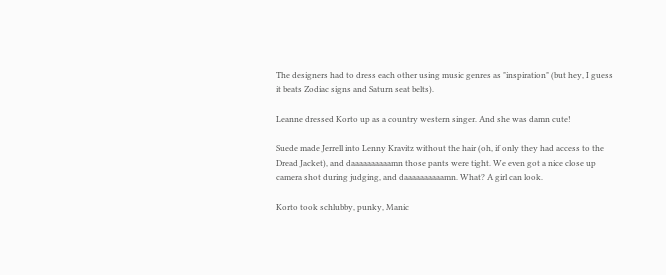The designers had to dress each other using music genres as "inspiration" (but hey, I guess it beats Zodiac signs and Saturn seat belts).

Leanne dressed Korto up as a country western singer. And she was damn cute!

Suede made Jerrell into Lenny Kravitz without the hair (oh, if only they had access to the Dread Jacket), and daaaaaaaaaamn those pants were tight. We even got a nice close up camera shot during judging, and daaaaaaaaaamn. What? A girl can look.

Korto took schlubby, punky, Manic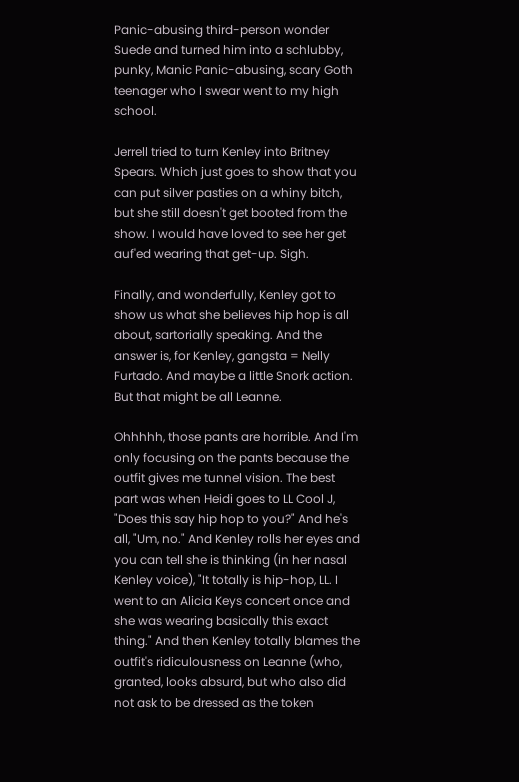Panic-abusing third-person wonder Suede and turned him into a schlubby, punky, Manic Panic-abusing, scary Goth teenager who I swear went to my high school.

Jerrell tried to turn Kenley into Britney Spears. Which just goes to show that you can put silver pasties on a whiny bitch, but she still doesn't get booted from the show. I would have loved to see her get auf'ed wearing that get-up. Sigh.

Finally, and wonderfully, Kenley got to show us what she believes hip hop is all about, sartorially speaking. And the answer is, for Kenley, gangsta = Nelly Furtado. And maybe a little Snork action. But that might be all Leanne.

Ohhhhh, those pants are horrible. And I'm only focusing on the pants because the outfit gives me tunnel vision. The best part was when Heidi goes to LL Cool J, "Does this say hip hop to you?" And he's all, "Um, no." And Kenley rolls her eyes and you can tell she is thinking (in her nasal Kenley voice), "It totally is hip-hop, LL. I went to an Alicia Keys concert once and she was wearing basically this exact thing." And then Kenley totally blames the outfit's ridiculousness on Leanne (who, granted, looks absurd, but who also did not ask to be dressed as the token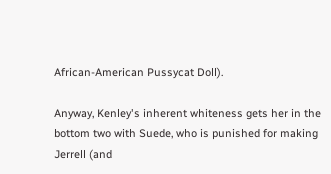African-American Pussycat Doll).

Anyway, Kenley's inherent whiteness gets her in the bottom two with Suede, who is punished for making Jerrell (and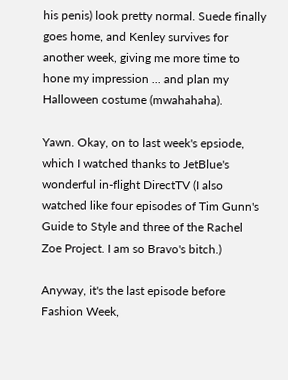his penis) look pretty normal. Suede finally goes home, and Kenley survives for another week, giving me more time to hone my impression ... and plan my Halloween costume (mwahahaha).

Yawn. Okay, on to last week's epsiode, which I watched thanks to JetBlue's wonderful in-flight DirectTV (I also watched like four episodes of Tim Gunn's Guide to Style and three of the Rachel Zoe Project. I am so Bravo's bitch.)

Anyway, it's the last episode before Fashion Week,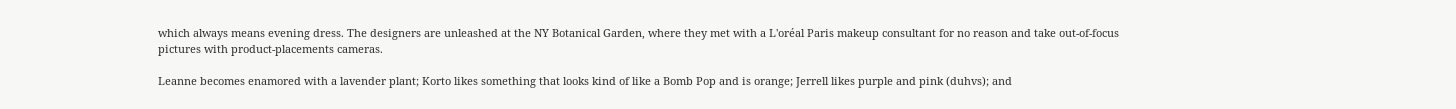which always means evening dress. The designers are unleashed at the NY Botanical Garden, where they met with a L'oréal Paris makeup consultant for no reason and take out-of-focus pictures with product-placements cameras.

Leanne becomes enamored with a lavender plant; Korto likes something that looks kind of like a Bomb Pop and is orange; Jerrell likes purple and pink (duhvs); and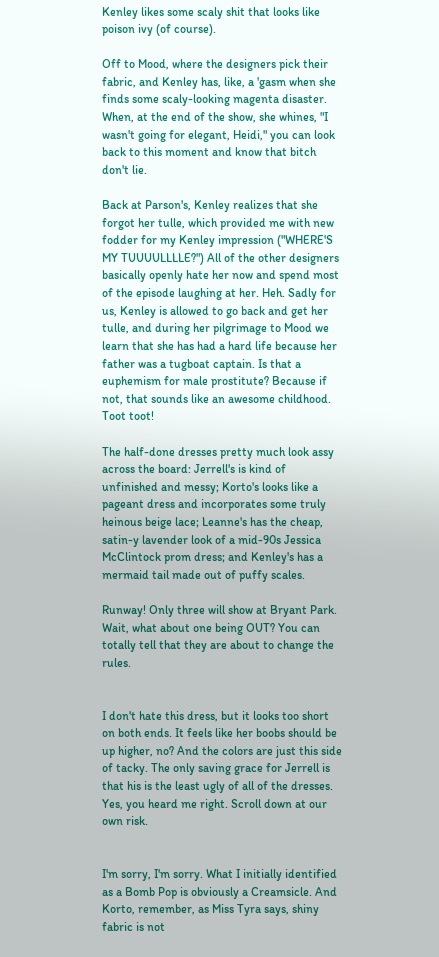Kenley likes some scaly shit that looks like poison ivy (of course).

Off to Mood, where the designers pick their fabric, and Kenley has, like, a 'gasm when she finds some scaly-looking magenta disaster. When, at the end of the show, she whines, "I wasn't going for elegant, Heidi," you can look back to this moment and know that bitch don't lie.

Back at Parson's, Kenley realizes that she forgot her tulle, which provided me with new fodder for my Kenley impression ("WHERE'S MY TUUUULLLLE?") All of the other designers basically openly hate her now and spend most of the episode laughing at her. Heh. Sadly for us, Kenley is allowed to go back and get her tulle, and during her pilgrimage to Mood we learn that she has had a hard life because her father was a tugboat captain. Is that a euphemism for male prostitute? Because if not, that sounds like an awesome childhood. Toot toot!

The half-done dresses pretty much look assy across the board: Jerrell's is kind of unfinished and messy; Korto's looks like a pageant dress and incorporates some truly heinous beige lace; Leanne's has the cheap, satin-y lavender look of a mid-90s Jessica McClintock prom dress; and Kenley's has a mermaid tail made out of puffy scales.

Runway! Only three will show at Bryant Park. Wait, what about one being OUT? You can totally tell that they are about to change the rules.


I don't hate this dress, but it looks too short on both ends. It feels like her boobs should be up higher, no? And the colors are just this side of tacky. The only saving grace for Jerrell is that his is the least ugly of all of the dresses. Yes, you heard me right. Scroll down at our own risk.


I'm sorry, I'm sorry. What I initially identified as a Bomb Pop is obviously a Creamsicle. And Korto, remember, as Miss Tyra says, shiny fabric is not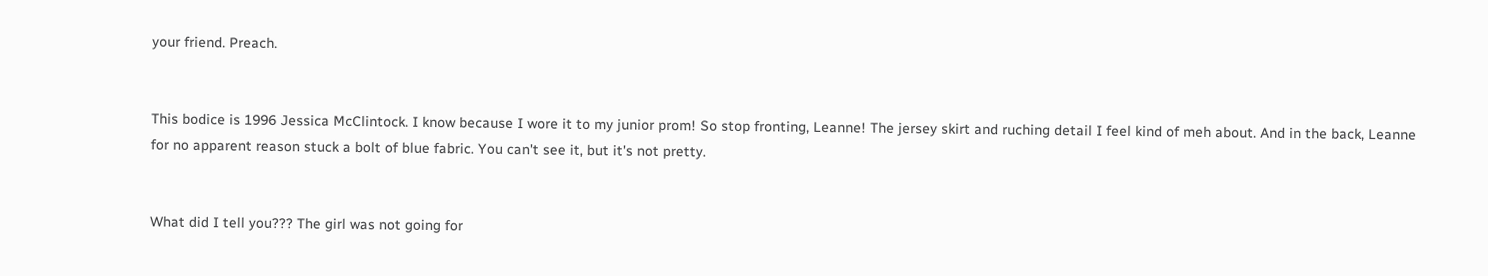your friend. Preach.


This bodice is 1996 Jessica McClintock. I know because I wore it to my junior prom! So stop fronting, Leanne! The jersey skirt and ruching detail I feel kind of meh about. And in the back, Leanne for no apparent reason stuck a bolt of blue fabric. You can't see it, but it's not pretty.


What did I tell you??? The girl was not going for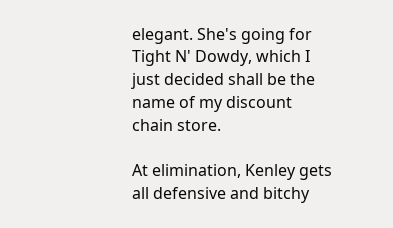elegant. She's going for Tight N' Dowdy, which I just decided shall be the name of my discount chain store.

At elimination, Kenley gets all defensive and bitchy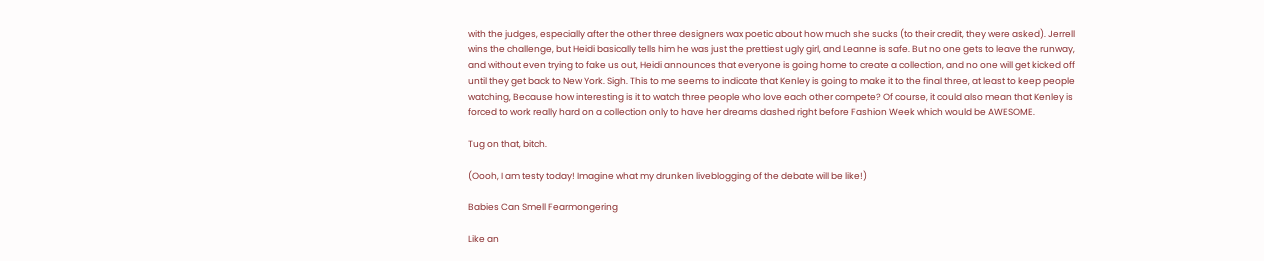with the judges, especially after the other three designers wax poetic about how much she sucks (to their credit, they were asked). Jerrell wins the challenge, but Heidi basically tells him he was just the prettiest ugly girl, and Leanne is safe. But no one gets to leave the runway, and without even trying to fake us out, Heidi announces that everyone is going home to create a collection, and no one will get kicked off until they get back to New York. Sigh. This to me seems to indicate that Kenley is going to make it to the final three, at least to keep people watching, Because how interesting is it to watch three people who love each other compete? Of course, it could also mean that Kenley is forced to work really hard on a collection only to have her dreams dashed right before Fashion Week which would be AWESOME.

Tug on that, bitch.

(Oooh, I am testy today! Imagine what my drunken liveblogging of the debate will be like!)

Babies Can Smell Fearmongering

Like an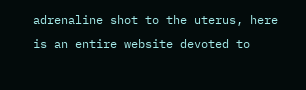adrenaline shot to the uterus, here is an entire website devoted to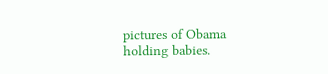pictures of Obama holding babies.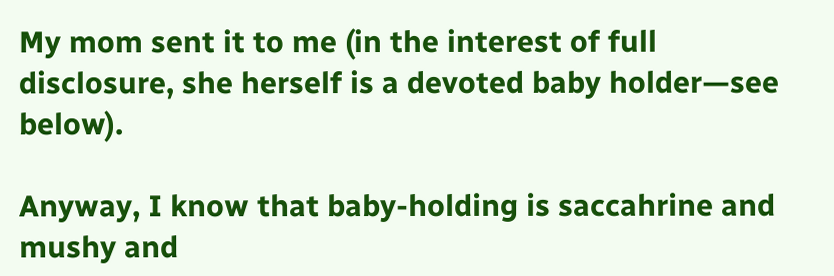My mom sent it to me (in the interest of full disclosure, she herself is a devoted baby holder—see below).

Anyway, I know that baby-holding is saccahrine and mushy and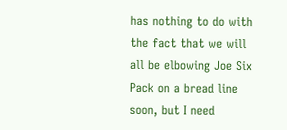has nothing to do with the fact that we will all be elbowing Joe Six Pack on a bread line soon, but I need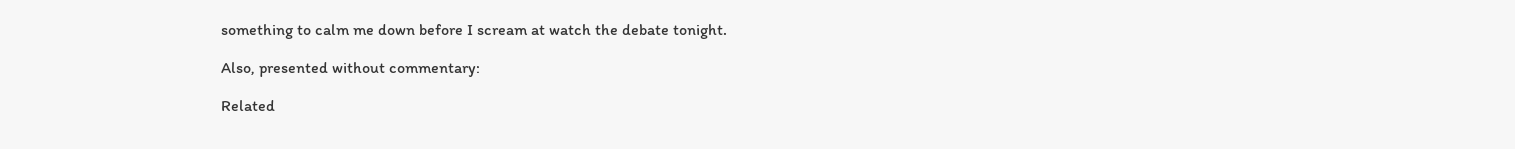something to calm me down before I scream at watch the debate tonight.

Also, presented without commentary:

Related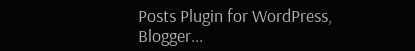Posts Plugin for WordPress, Blogger...